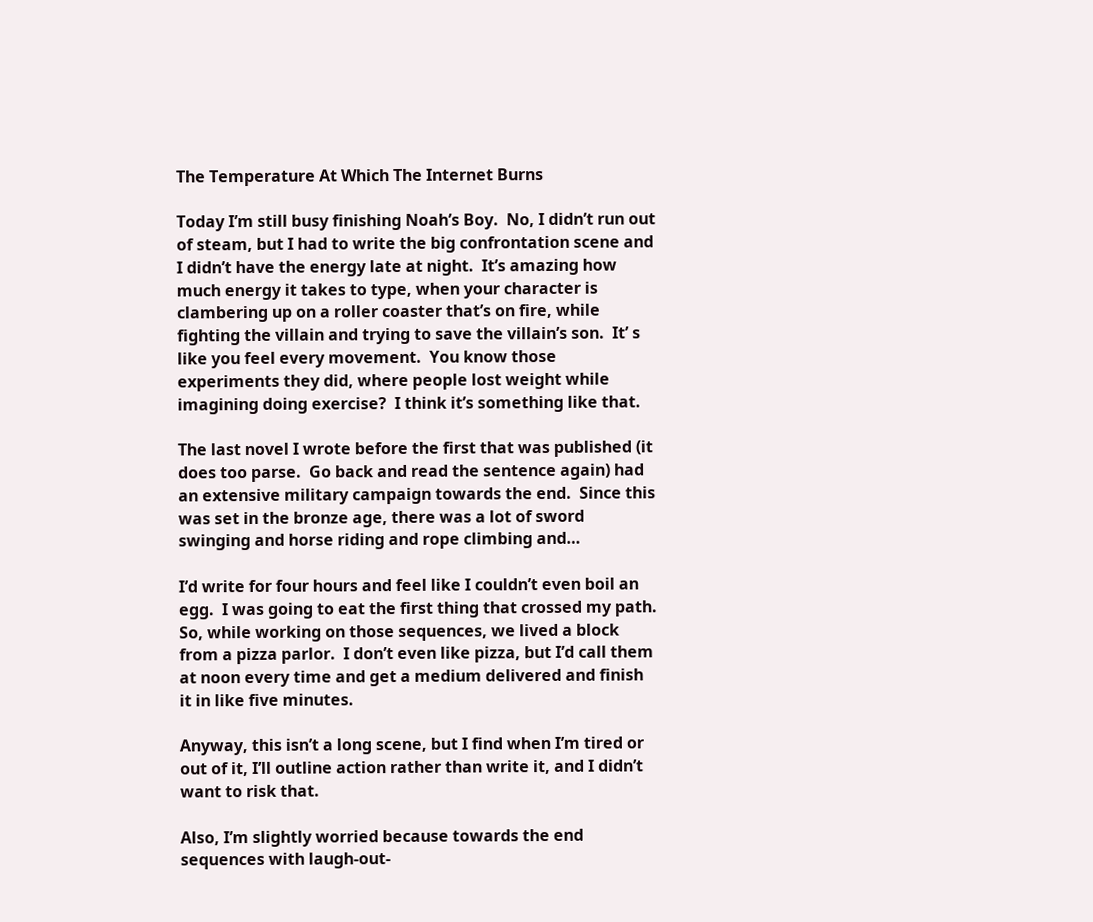The Temperature At Which The Internet Burns

Today I’m still busy finishing Noah’s Boy.  No, I didn’t run out of steam, but I had to write the big confrontation scene and I didn’t have the energy late at night.  It’s amazing how much energy it takes to type, when your character is clambering up on a roller coaster that’s on fire, while fighting the villain and trying to save the villain’s son.  It’ s like you feel every movement.  You know those experiments they did, where people lost weight while imagining doing exercise?  I think it’s something like that.

The last novel I wrote before the first that was published (it does too parse.  Go back and read the sentence again) had an extensive military campaign towards the end.  Since this was set in the bronze age, there was a lot of sword swinging and horse riding and rope climbing and…

I’d write for four hours and feel like I couldn’t even boil an egg.  I was going to eat the first thing that crossed my path.  So, while working on those sequences, we lived a block from a pizza parlor.  I don’t even like pizza, but I’d call them at noon every time and get a medium delivered and finish it in like five minutes.

Anyway, this isn’t a long scene, but I find when I’m tired or out of it, I’ll outline action rather than write it, and I didn’t want to risk that.

Also, I’m slightly worried because towards the end sequences with laugh-out-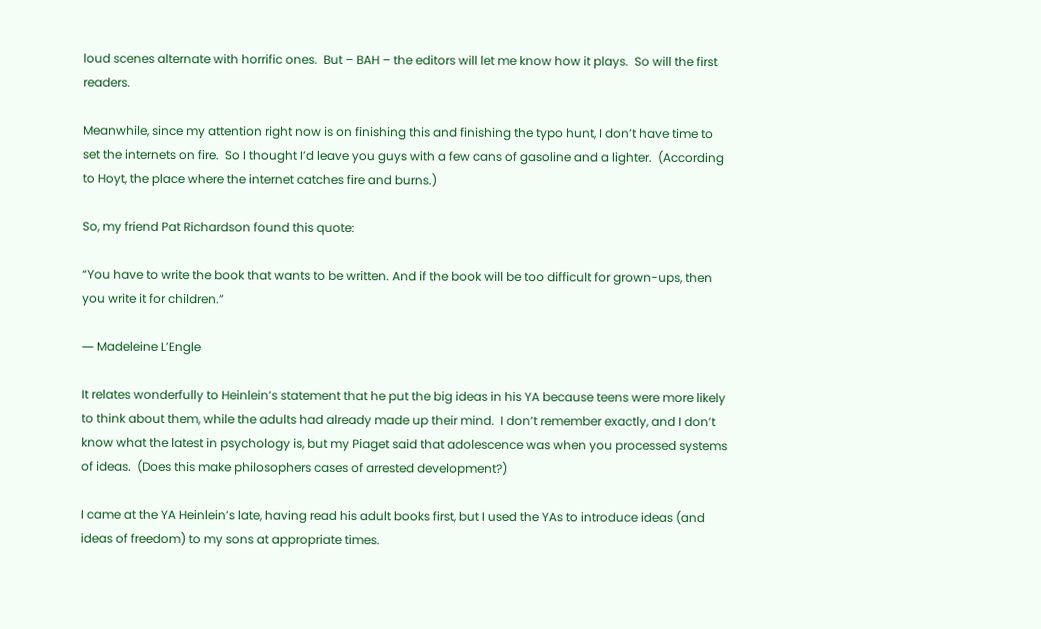loud scenes alternate with horrific ones.  But – BAH – the editors will let me know how it plays.  So will the first readers.

Meanwhile, since my attention right now is on finishing this and finishing the typo hunt, I don’t have time to set the internets on fire.  So I thought I’d leave you guys with a few cans of gasoline and a lighter.  (According to Hoyt, the place where the internet catches fire and burns.)

So, my friend Pat Richardson found this quote:

“You have to write the book that wants to be written. And if the book will be too difficult for grown-ups, then you write it for children.”

― Madeleine L’Engle

It relates wonderfully to Heinlein’s statement that he put the big ideas in his YA because teens were more likely to think about them, while the adults had already made up their mind.  I don’t remember exactly, and I don’t know what the latest in psychology is, but my Piaget said that adolescence was when you processed systems of ideas.  (Does this make philosophers cases of arrested development?)

I came at the YA Heinlein’s late, having read his adult books first, but I used the YAs to introduce ideas (and ideas of freedom) to my sons at appropriate times.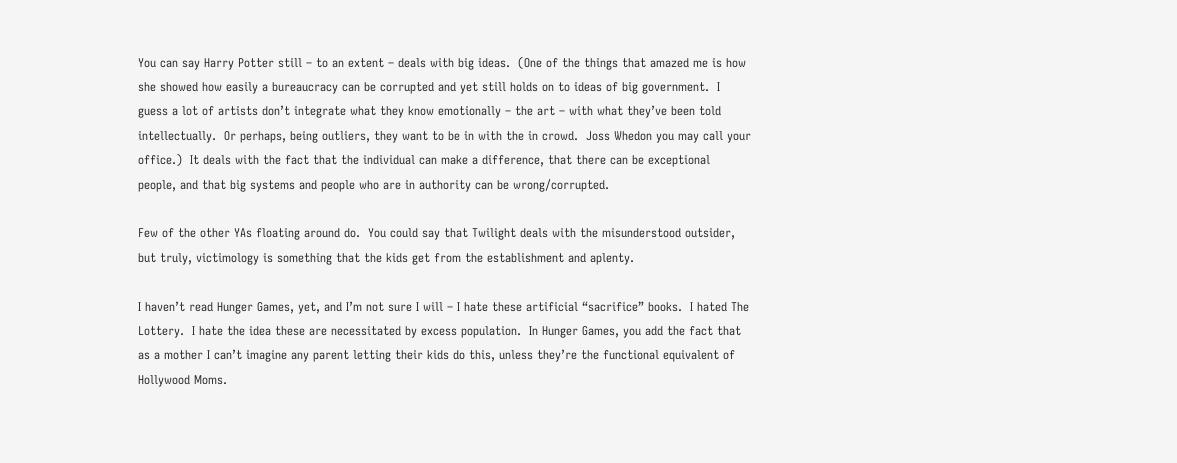You can say Harry Potter still – to an extent – deals with big ideas.  (One of the things that amazed me is how she showed how easily a bureaucracy can be corrupted and yet still holds on to ideas of big government.  I guess a lot of artists don’t integrate what they know emotionally – the art – with what they’ve been told intellectually.  Or perhaps, being outliers, they want to be in with the in crowd.  Joss Whedon you may call your office.)  It deals with the fact that the individual can make a difference, that there can be exceptional people, and that big systems and people who are in authority can be wrong/corrupted.

Few of the other YAs floating around do.  You could say that Twilight deals with the misunderstood outsider, but truly, victimology is something that the kids get from the establishment and aplenty.

I haven’t read Hunger Games, yet, and I’m not sure I will – I hate these artificial “sacrifice” books.  I hated The Lottery.  I hate the idea these are necessitated by excess population.  In Hunger Games, you add the fact that as a mother I can’t imagine any parent letting their kids do this, unless they’re the functional equivalent of Hollywood Moms.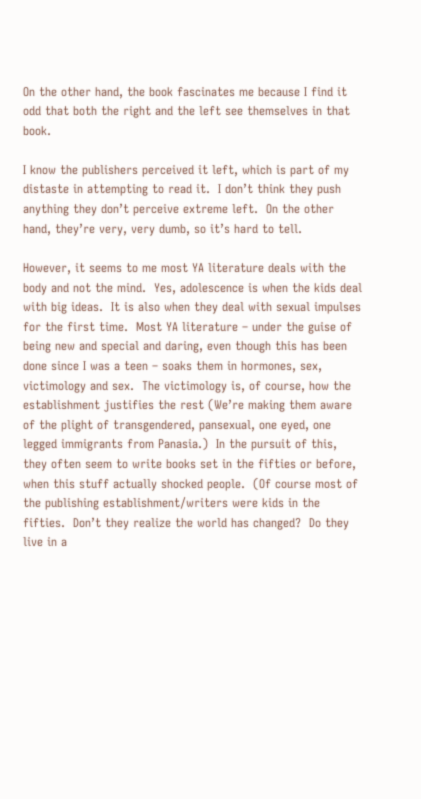On the other hand, the book fascinates me because I find it odd that both the right and the left see themselves in that book.

I know the publishers perceived it left, which is part of my distaste in attempting to read it.  I don’t think they push anything they don’t perceive extreme left.  On the other hand, they’re very, very dumb, so it’s hard to tell.

However, it seems to me most YA literature deals with the body and not the mind.  Yes, adolescence is when the kids deal with big ideas.  It is also when they deal with sexual impulses for the first time.  Most YA literature – under the guise of being new and special and daring, even though this has been done since I was a teen – soaks them in hormones, sex, victimology and sex.  The victimology is, of course, how the establishment justifies the rest (We’re making them aware of the plight of transgendered, pansexual, one eyed, one legged immigrants from Panasia.)  In the pursuit of this, they often seem to write books set in the fifties or before, when this stuff actually shocked people.  (Of course most of the publishing establishment/writers were kids in the fifties.  Don’t they realize the world has changed?  Do they live in a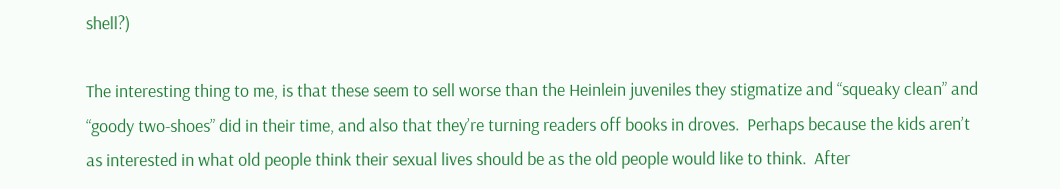shell?)

The interesting thing to me, is that these seem to sell worse than the Heinlein juveniles they stigmatize and “squeaky clean” and “goody two-shoes” did in their time, and also that they’re turning readers off books in droves.  Perhaps because the kids aren’t as interested in what old people think their sexual lives should be as the old people would like to think.  After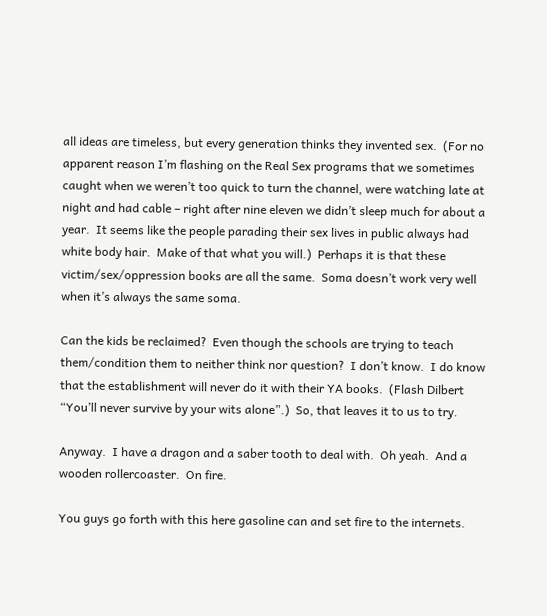all ideas are timeless, but every generation thinks they invented sex.  (For no apparent reason I’m flashing on the Real Sex programs that we sometimes caught when we weren’t too quick to turn the channel, were watching late at night and had cable – right after nine eleven we didn’t sleep much for about a year.  It seems like the people parading their sex lives in public always had white body hair.  Make of that what you will.)  Perhaps it is that these victim/sex/oppression books are all the same.  Soma doesn’t work very well when it’s always the same soma.

Can the kids be reclaimed?  Even though the schools are trying to teach them/condition them to neither think nor question?  I don’t know.  I do know that the establishment will never do it with their YA books.  (Flash Dilbert “You’ll never survive by your wits alone”.)  So, that leaves it to us to try.

Anyway.  I have a dragon and a saber tooth to deal with.  Oh yeah.  And a wooden rollercoaster.  On fire.

You guys go forth with this here gasoline can and set fire to the internets.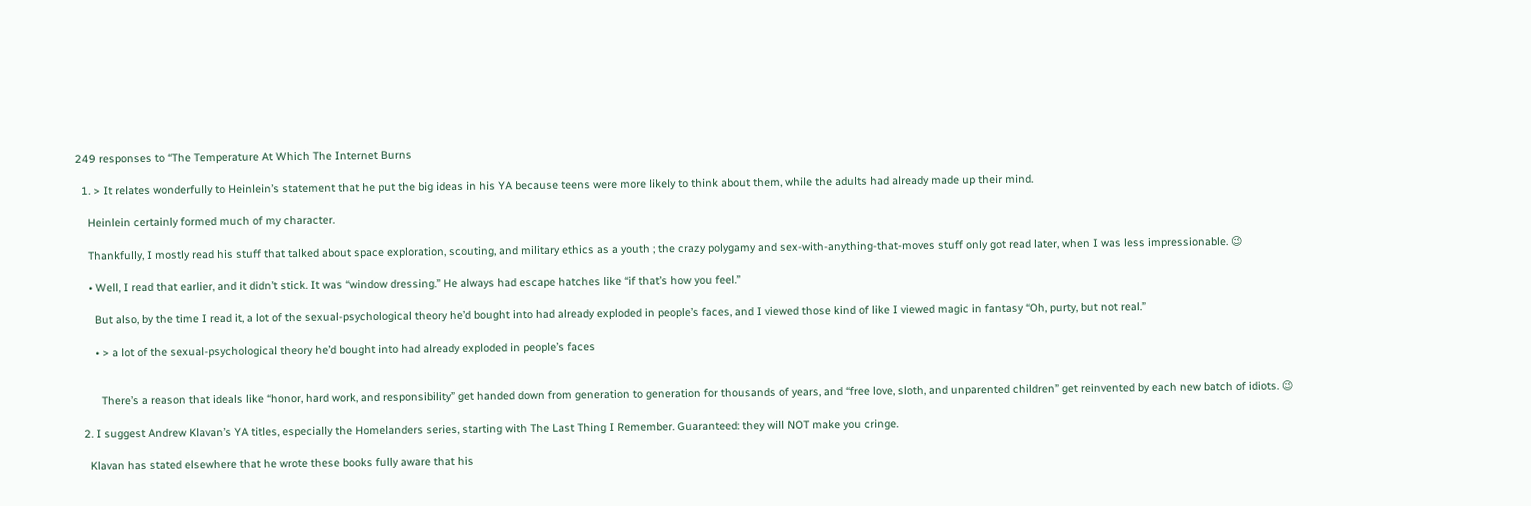249 responses to “The Temperature At Which The Internet Burns

  1. > It relates wonderfully to Heinlein’s statement that he put the big ideas in his YA because teens were more likely to think about them, while the adults had already made up their mind.

    Heinlein certainly formed much of my character.

    Thankfully, I mostly read his stuff that talked about space exploration, scouting, and military ethics as a youth ; the crazy polygamy and sex-with-anything-that-moves stuff only got read later, when I was less impressionable. 😉

    • Well, I read that earlier, and it didn’t stick. It was “window dressing.” He always had escape hatches like “if that’s how you feel.”

      But also, by the time I read it, a lot of the sexual-psychological theory he’d bought into had already exploded in people’s faces, and I viewed those kind of like I viewed magic in fantasy “Oh, purty, but not real.”

      • > a lot of the sexual-psychological theory he’d bought into had already exploded in people’s faces


        There’s a reason that ideals like “honor, hard work, and responsibility” get handed down from generation to generation for thousands of years, and “free love, sloth, and unparented children” get reinvented by each new batch of idiots. 😉

  2. I suggest Andrew Klavan’s YA titles, especially the Homelanders series, starting with The Last Thing I Remember. Guaranteed: they will NOT make you cringe.

    Klavan has stated elsewhere that he wrote these books fully aware that his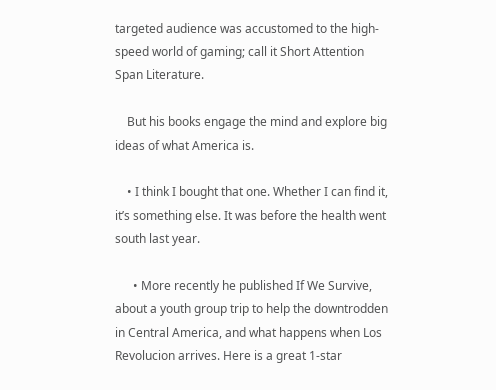targeted audience was accustomed to the high-speed world of gaming; call it Short Attention Span Literature.

    But his books engage the mind and explore big ideas of what America is.

    • I think I bought that one. Whether I can find it, it’s something else. It was before the health went south last year.

      • More recently he published If We Survive, about a youth group trip to help the downtrodden in Central America, and what happens when Los Revolucion arrives. Here is a great 1-star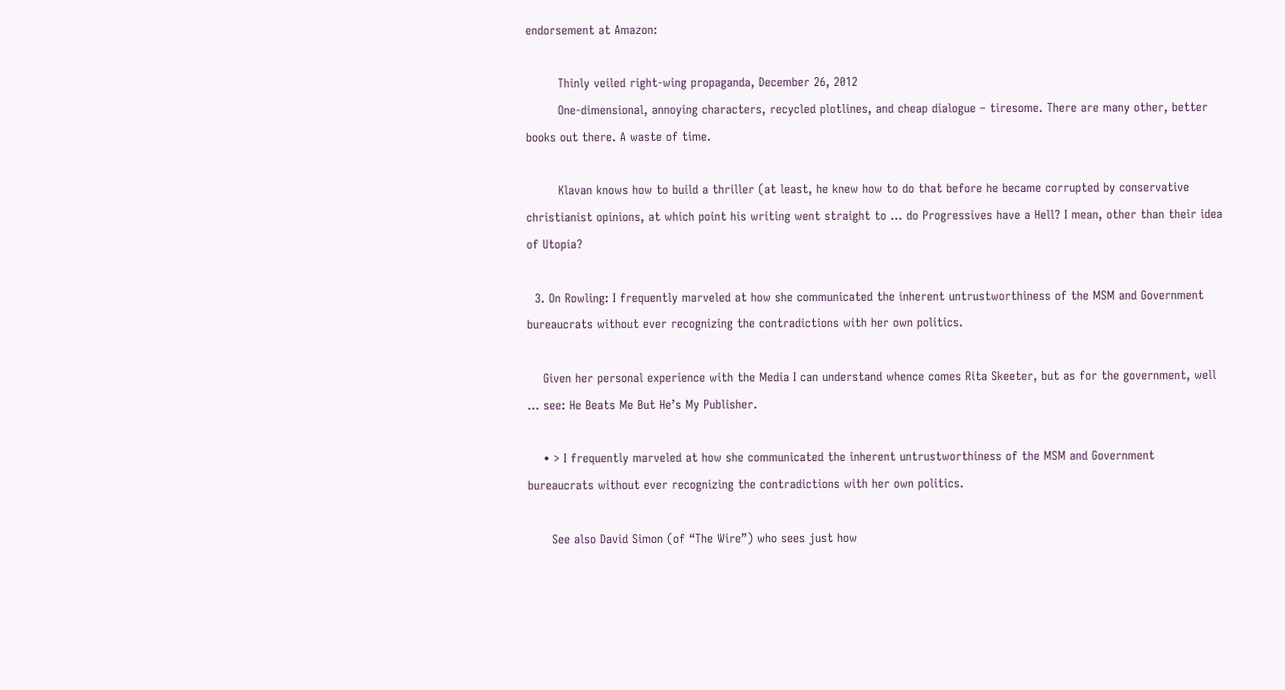endorsement at Amazon:

        Thinly veiled right-wing propaganda, December 26, 2012
        One-dimensional, annoying characters, recycled plotlines, and cheap dialogue – tiresome. There are many other, better books out there. A waste of time.

        Klavan knows how to build a thriller (at least, he knew how to do that before he became corrupted by conservative christianist opinions, at which point his writing went straight to … do Progressives have a Hell? I mean, other than their idea of Utopia?

  3. On Rowling: I frequently marveled at how she communicated the inherent untrustworthiness of the MSM and Government bureaucrats without ever recognizing the contradictions with her own politics.

    Given her personal experience with the Media I can understand whence comes Rita Skeeter, but as for the government, well … see: He Beats Me But He’s My Publisher.

    • > I frequently marveled at how she communicated the inherent untrustworthiness of the MSM and Government bureaucrats without ever recognizing the contradictions with her own politics.

      See also David Simon (of “The Wire”) who sees just how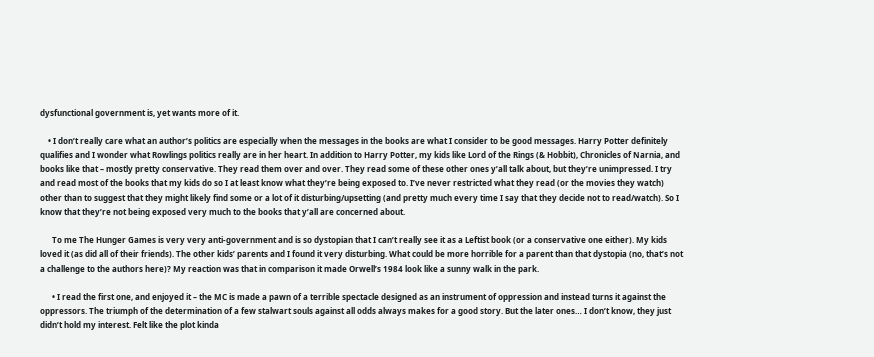dysfunctional government is, yet wants more of it.

    • I don’t really care what an author’s politics are especially when the messages in the books are what I consider to be good messages. Harry Potter definitely qualifies and I wonder what Rowlings politics really are in her heart. In addition to Harry Potter, my kids like Lord of the Rings (& Hobbit), Chronicles of Narnia, and books like that – mostly pretty conservative. They read them over and over. They read some of these other ones y’all talk about, but they’re unimpressed. I try and read most of the books that my kids do so I at least know what they’re being exposed to. I’ve never restricted what they read (or the movies they watch) other than to suggest that they might likely find some or a lot of it disturbing/upsetting (and pretty much every time I say that they decide not to read/watch). So I know that they’re not being exposed very much to the books that y’all are concerned about.

      To me The Hunger Games is very very anti-government and is so dystopian that I can’t really see it as a Leftist book (or a conservative one either). My kids loved it (as did all of their friends). The other kids’ parents and I found it very disturbing. What could be more horrible for a parent than that dystopia (no, that’s not a challenge to the authors here)? My reaction was that in comparison it made Orwell’s 1984 look like a sunny walk in the park.

      • I read the first one, and enjoyed it – the MC is made a pawn of a terrible spectacle designed as an instrument of oppression and instead turns it against the oppressors. The triumph of the determination of a few stalwart souls against all odds always makes for a good story. But the later ones… I don’t know, they just didn’t hold my interest. Felt like the plot kinda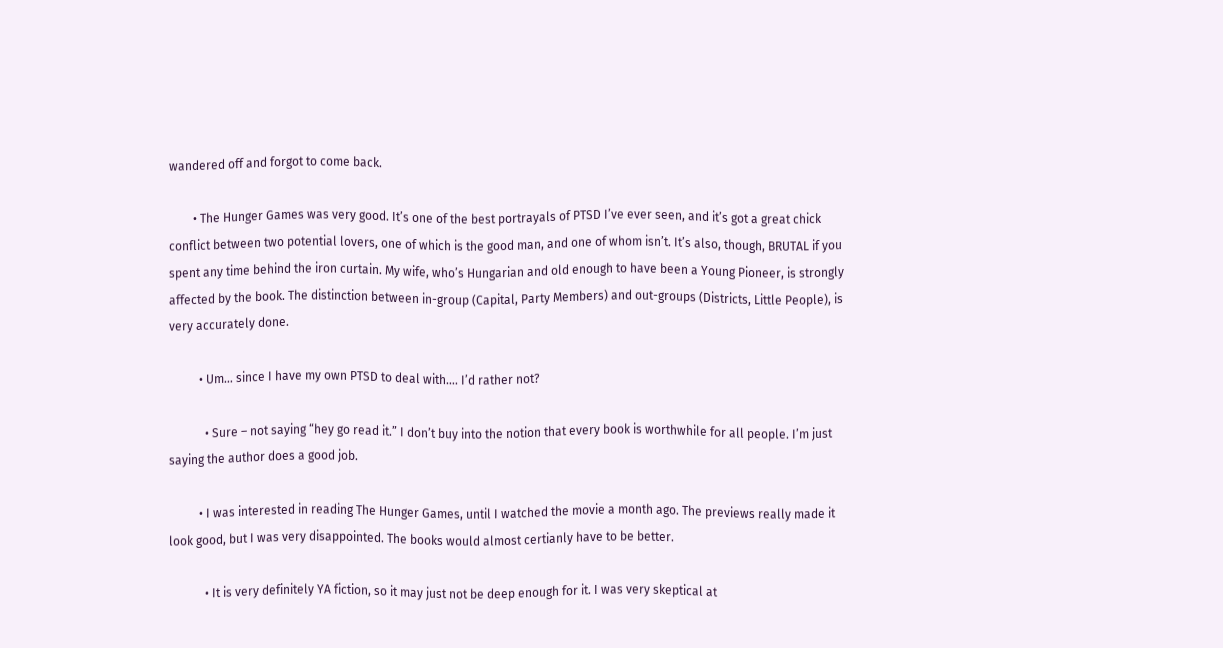wandered off and forgot to come back.

        • The Hunger Games was very good. It’s one of the best portrayals of PTSD I’ve ever seen, and it’s got a great chick conflict between two potential lovers, one of which is the good man, and one of whom isn’t. It’s also, though, BRUTAL if you spent any time behind the iron curtain. My wife, who’s Hungarian and old enough to have been a Young Pioneer, is strongly affected by the book. The distinction between in-group (Capital, Party Members) and out-groups (Districts, Little People), is very accurately done.

          • Um… since I have my own PTSD to deal with…. I’d rather not?

            • Sure – not saying “hey go read it.” I don’t buy into the notion that every book is worthwhile for all people. I’m just saying the author does a good job.

          • I was interested in reading The Hunger Games, until I watched the movie a month ago. The previews really made it look good, but I was very disappointed. The books would almost certianly have to be better.

            • It is very definitely YA fiction, so it may just not be deep enough for it. I was very skeptical at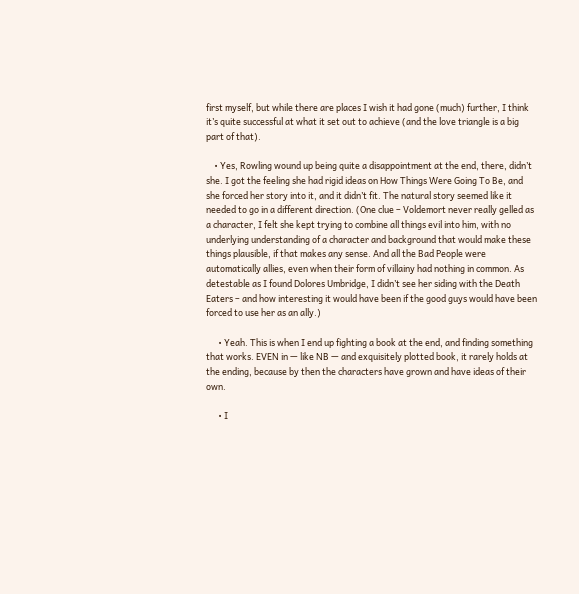first myself, but while there are places I wish it had gone (much) further, I think it’s quite successful at what it set out to achieve (and the love triangle is a big part of that).

    • Yes, Rowling wound up being quite a disappointment at the end, there, didn’t she. I got the feeling she had rigid ideas on How Things Were Going To Be, and she forced her story into it, and it didn’t fit. The natural story seemed like it needed to go in a different direction. (One clue – Voldemort never really gelled as a character, I felt she kept trying to combine all things evil into him, with no underlying understanding of a character and background that would make these things plausible, if that makes any sense. And all the Bad People were automatically allies, even when their form of villainy had nothing in common. As detestable as I found Dolores Umbridge, I didn’t see her siding with the Death Eaters – and how interesting it would have been if the good guys would have been forced to use her as an ally.)

      • Yeah. This is when I end up fighting a book at the end, and finding something that works. EVEN in — like NB — and exquisitely plotted book, it rarely holds at the ending, because by then the characters have grown and have ideas of their own.

      • I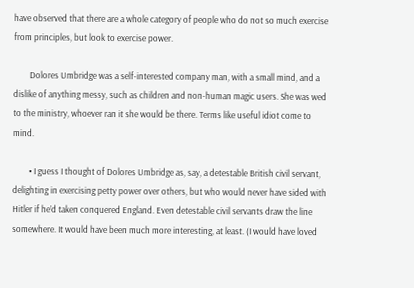have observed that there are a whole category of people who do not so much exercise from principles, but look to exercise power.

        Dolores Umbridge was a self-interested company man, with a small mind, and a dislike of anything messy, such as children and non-human magic users. She was wed to the ministry, whoever ran it she would be there. Terms like useful idiot come to mind.

        • I guess I thought of Dolores Umbridge as, say, a detestable British civil servant, delighting in exercising petty power over others, but who would never have sided with Hitler if he’d taken conquered England. Even detestable civil servants draw the line somewhere. It would have been much more interesting, at least. (I would have loved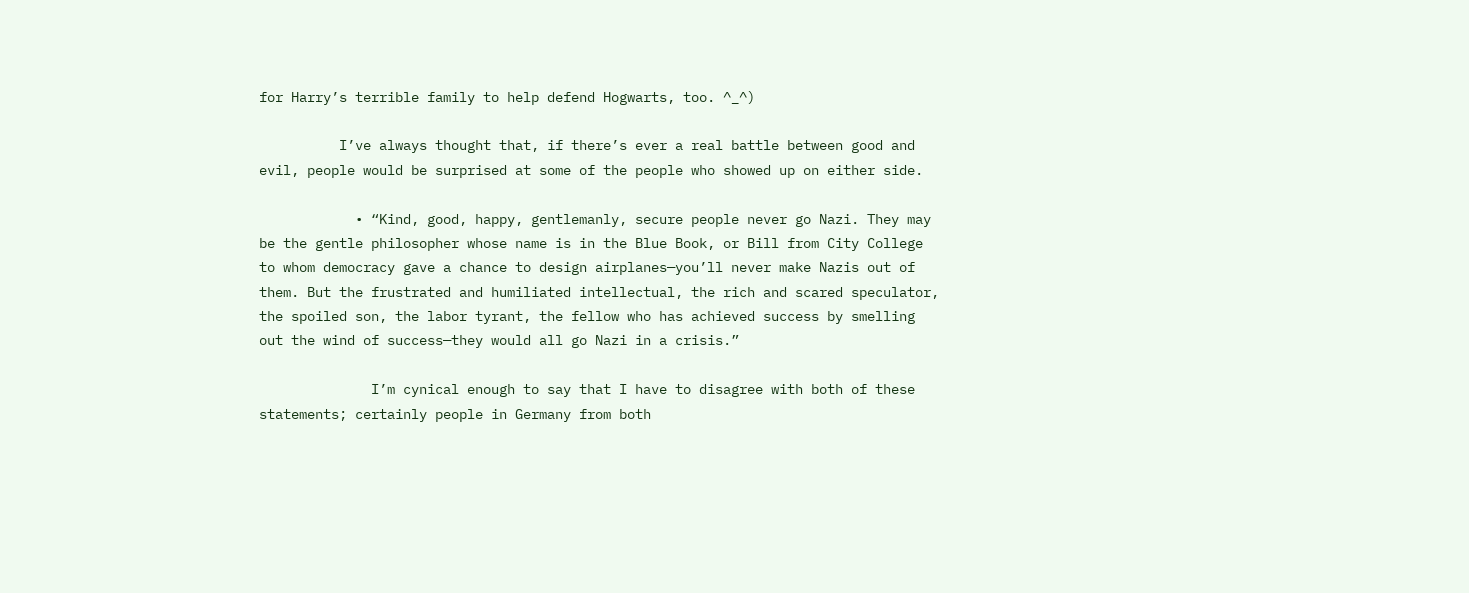for Harry’s terrible family to help defend Hogwarts, too. ^_^)

          I’ve always thought that, if there’s ever a real battle between good and evil, people would be surprised at some of the people who showed up on either side.

            • “Kind, good, happy, gentlemanly, secure people never go Nazi. They may be the gentle philosopher whose name is in the Blue Book, or Bill from City College to whom democracy gave a chance to design airplanes—you’ll never make Nazis out of them. But the frustrated and humiliated intellectual, the rich and scared speculator, the spoiled son, the labor tyrant, the fellow who has achieved success by smelling out the wind of success—they would all go Nazi in a crisis.”

              I’m cynical enough to say that I have to disagree with both of these statements; certainly people in Germany from both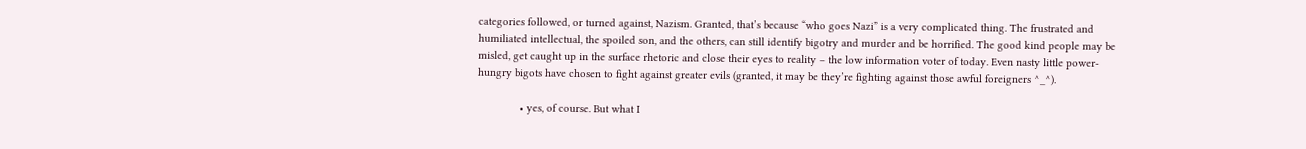categories followed, or turned against, Nazism. Granted, that’s because “who goes Nazi” is a very complicated thing. The frustrated and humiliated intellectual, the spoiled son, and the others, can still identify bigotry and murder and be horrified. The good kind people may be misled, get caught up in the surface rhetoric and close their eyes to reality – the low information voter of today. Even nasty little power-hungry bigots have chosen to fight against greater evils (granted, it may be they’re fighting against those awful foreigners ^_^).

              • yes, of course. But what I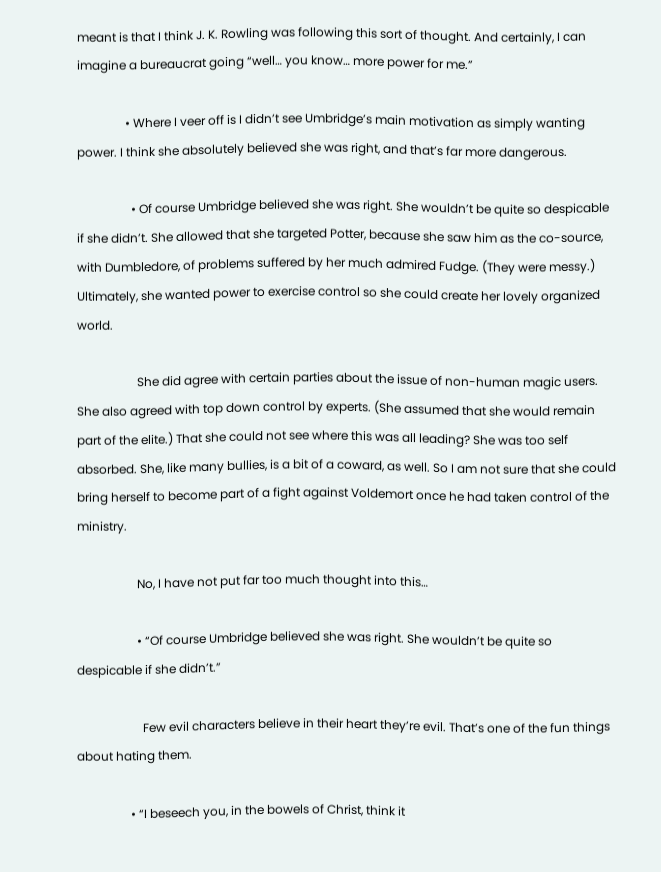meant is that I think J. K. Rowling was following this sort of thought. And certainly, I can imagine a bureaucrat going “well… you know… more power for me.”

                • Where I veer off is I didn’t see Umbridge’s main motivation as simply wanting power. I think she absolutely believed she was right, and that’s far more dangerous.

                  • Of course Umbridge believed she was right. She wouldn’t be quite so despicable if she didn’t. She allowed that she targeted Potter, because she saw him as the co-source, with Dumbledore, of problems suffered by her much admired Fudge. (They were messy.) Ultimately, she wanted power to exercise control so she could create her lovely organized world.

                    She did agree with certain parties about the issue of non-human magic users. She also agreed with top down control by experts. (She assumed that she would remain part of the elite.) That she could not see where this was all leading? She was too self absorbed. She, like many bullies, is a bit of a coward, as well. So I am not sure that she could bring herself to become part of a fight against Voldemort once he had taken control of the ministry.

                    No, I have not put far too much thought into this…

                    • “Of course Umbridge believed she was right. She wouldn’t be quite so despicable if she didn’t.”

                      Few evil characters believe in their heart they’re evil. That’s one of the fun things about hating them.

                  • “I beseech you, in the bowels of Christ, think it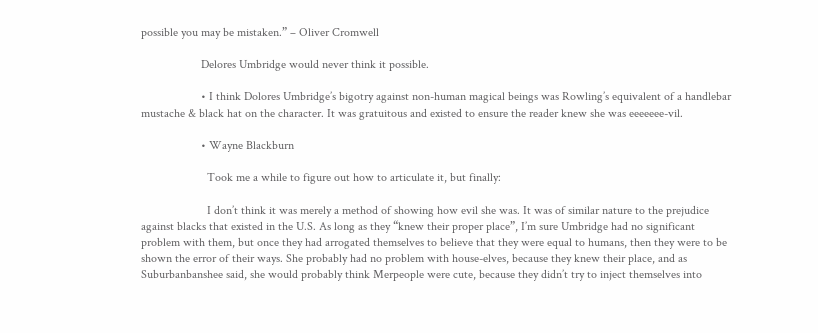possible you may be mistaken.” – Oliver Cromwell

                    Delores Umbridge would never think it possible.

                    • I think Dolores Umbridge’s bigotry against non-human magical beings was Rowling’s equivalent of a handlebar mustache & black hat on the character. It was gratuitous and existed to ensure the reader knew she was eeeeeee-vil.

                    • Wayne Blackburn

                      Took me a while to figure out how to articulate it, but finally:

                      I don’t think it was merely a method of showing how evil she was. It was of similar nature to the prejudice against blacks that existed in the U.S. As long as they “knew their proper place”, I’m sure Umbridge had no significant problem with them, but once they had arrogated themselves to believe that they were equal to humans, then they were to be shown the error of their ways. She probably had no problem with house-elves, because they knew their place, and as Suburbanbanshee said, she would probably think Merpeople were cute, because they didn’t try to inject themselves into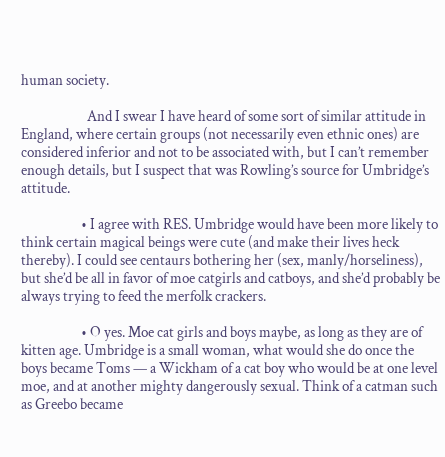human society.

                      And I swear I have heard of some sort of similar attitude in England, where certain groups (not necessarily even ethnic ones) are considered inferior and not to be associated with, but I can’t remember enough details, but I suspect that was Rowling’s source for Umbridge’s attitude.

                    • I agree with RES. Umbridge would have been more likely to think certain magical beings were cute (and make their lives heck thereby). I could see centaurs bothering her (sex, manly/horseliness), but she’d be all in favor of moe catgirls and catboys, and she’d probably be always trying to feed the merfolk crackers.

                    • O yes. Moe cat girls and boys maybe, as long as they are of kitten age. Umbridge is a small woman, what would she do once the boys became Toms — a Wickham of a cat boy who would be at one level moe, and at another mighty dangerously sexual. Think of a catman such as Greebo became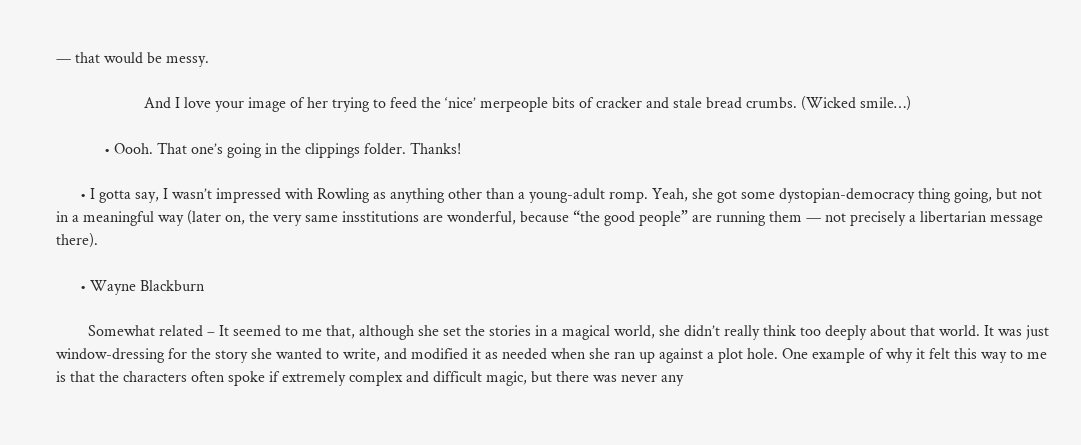— that would be messy.

                      And I love your image of her trying to feed the ‘nice’ merpeople bits of cracker and stale bread crumbs. (Wicked smile…)

            • Oooh. That one’s going in the clippings folder. Thanks!

      • I gotta say, I wasn’t impressed with Rowling as anything other than a young-adult romp. Yeah, she got some dystopian-democracy thing going, but not in a meaningful way (later on, the very same insstitutions are wonderful, because “the good people” are running them — not precisely a libertarian message there).

      • Wayne Blackburn

        Somewhat related – It seemed to me that, although she set the stories in a magical world, she didn’t really think too deeply about that world. It was just window-dressing for the story she wanted to write, and modified it as needed when she ran up against a plot hole. One example of why it felt this way to me is that the characters often spoke if extremely complex and difficult magic, but there was never any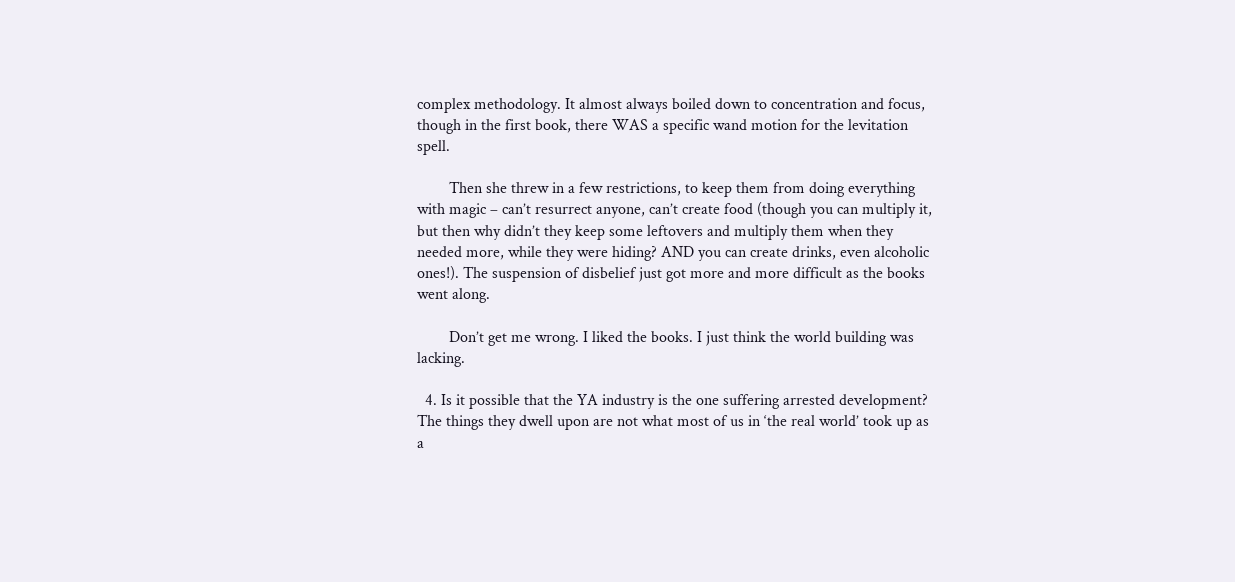complex methodology. It almost always boiled down to concentration and focus, though in the first book, there WAS a specific wand motion for the levitation spell.

        Then she threw in a few restrictions, to keep them from doing everything with magic – can’t resurrect anyone, can’t create food (though you can multiply it, but then why didn’t they keep some leftovers and multiply them when they needed more, while they were hiding? AND you can create drinks, even alcoholic ones!). The suspension of disbelief just got more and more difficult as the books went along.

        Don’t get me wrong. I liked the books. I just think the world building was lacking.

  4. Is it possible that the YA industry is the one suffering arrested development? The things they dwell upon are not what most of us in ‘the real world’ took up as a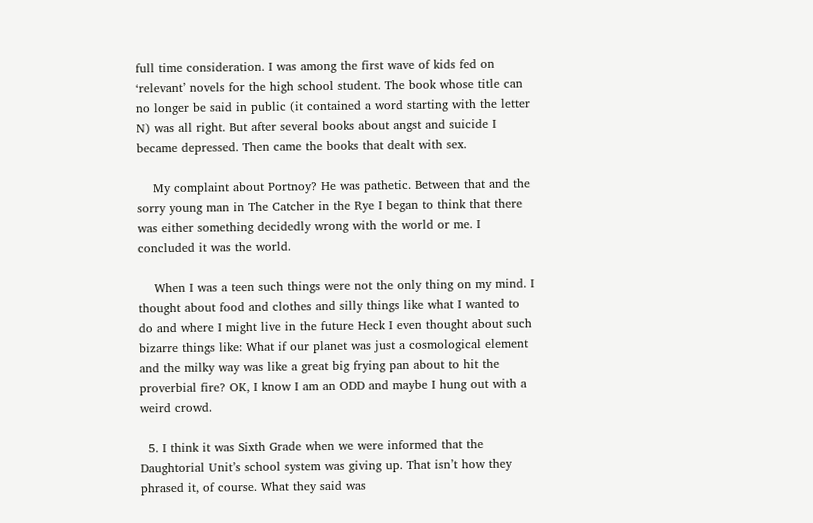full time consideration. I was among the first wave of kids fed on ‘relevant’ novels for the high school student. The book whose title can no longer be said in public (it contained a word starting with the letter N) was all right. But after several books about angst and suicide I became depressed. Then came the books that dealt with sex.

    My complaint about Portnoy? He was pathetic. Between that and the sorry young man in The Catcher in the Rye I began to think that there was either something decidedly wrong with the world or me. I concluded it was the world.

    When I was a teen such things were not the only thing on my mind. I thought about food and clothes and silly things like what I wanted to do and where I might live in the future Heck I even thought about such bizarre things like: What if our planet was just a cosmological element and the milky way was like a great big frying pan about to hit the proverbial fire? OK, I know I am an ODD and maybe I hung out with a weird crowd.

  5. I think it was Sixth Grade when we were informed that the Daughtorial Unit’s school system was giving up. That isn’t how they phrased it, of course. What they said was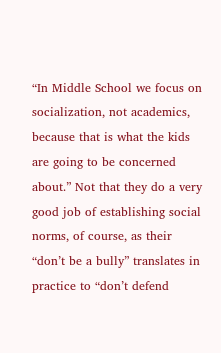“In Middle School we focus on socialization, not academics, because that is what the kids are going to be concerned about.” Not that they do a very good job of establishing social norms, of course, as their “don’t be a bully” translates in practice to “don’t defend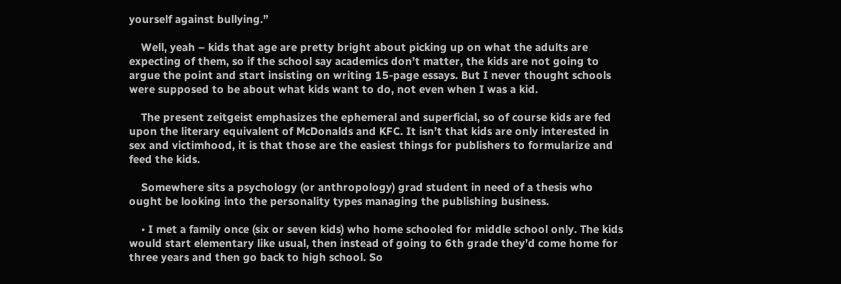yourself against bullying.”

    Well, yeah – kids that age are pretty bright about picking up on what the adults are expecting of them, so if the school say academics don’t matter, the kids are not going to argue the point and start insisting on writing 15-page essays. But I never thought schools were supposed to be about what kids want to do, not even when I was a kid.

    The present zeitgeist emphasizes the ephemeral and superficial, so of course kids are fed upon the literary equivalent of McDonalds and KFC. It isn’t that kids are only interested in sex and victimhood, it is that those are the easiest things for publishers to formularize and feed the kids.

    Somewhere sits a psychology (or anthropology) grad student in need of a thesis who ought be looking into the personality types managing the publishing business.

    • I met a family once (six or seven kids) who home schooled for middle school only. The kids would start elementary like usual, then instead of going to 6th grade they’d come home for three years and then go back to high school. So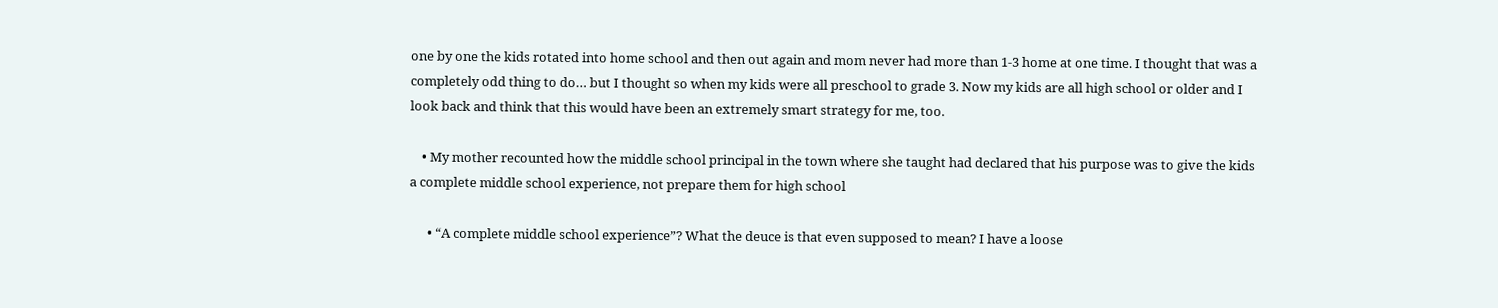one by one the kids rotated into home school and then out again and mom never had more than 1-3 home at one time. I thought that was a completely odd thing to do… but I thought so when my kids were all preschool to grade 3. Now my kids are all high school or older and I look back and think that this would have been an extremely smart strategy for me, too.

    • My mother recounted how the middle school principal in the town where she taught had declared that his purpose was to give the kids a complete middle school experience, not prepare them for high school

      • “A complete middle school experience”? What the deuce is that even supposed to mean? I have a loose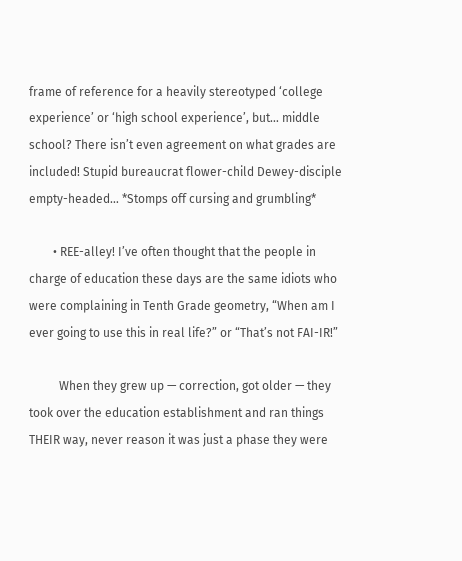frame of reference for a heavily stereotyped ‘college experience’ or ‘high school experience’, but… middle school? There isn’t even agreement on what grades are included! Stupid bureaucrat flower-child Dewey-disciple empty-headed… *Stomps off cursing and grumbling*

        • REE-alley! I’ve often thought that the people in charge of education these days are the same idiots who were complaining in Tenth Grade geometry, “When am I ever going to use this in real life?” or “That’s not FAI-IR!”

          When they grew up — correction, got older — they took over the education establishment and ran things THEIR way, never reason it was just a phase they were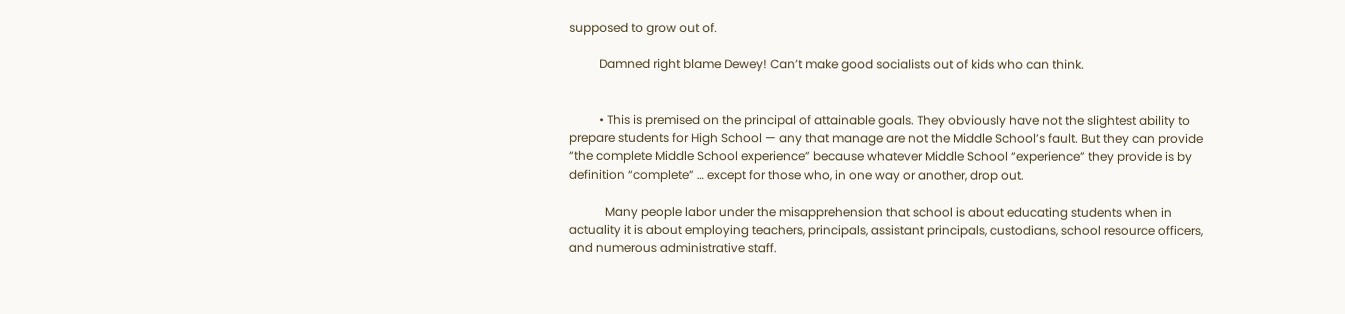supposed to grow out of.

          Damned right blame Dewey! Can’t make good socialists out of kids who can think.


          • This is premised on the principal of attainable goals. They obviously have not the slightest ability to prepare students for High School — any that manage are not the Middle School’s fault. But they can provide “the complete Middle School experience” because whatever Middle School “experience” they provide is by definition “complete” … except for those who, in one way or another, drop out.

            Many people labor under the misapprehension that school is about educating students when in actuality it is about employing teachers, principals, assistant principals, custodians, school resource officers, and numerous administrative staff.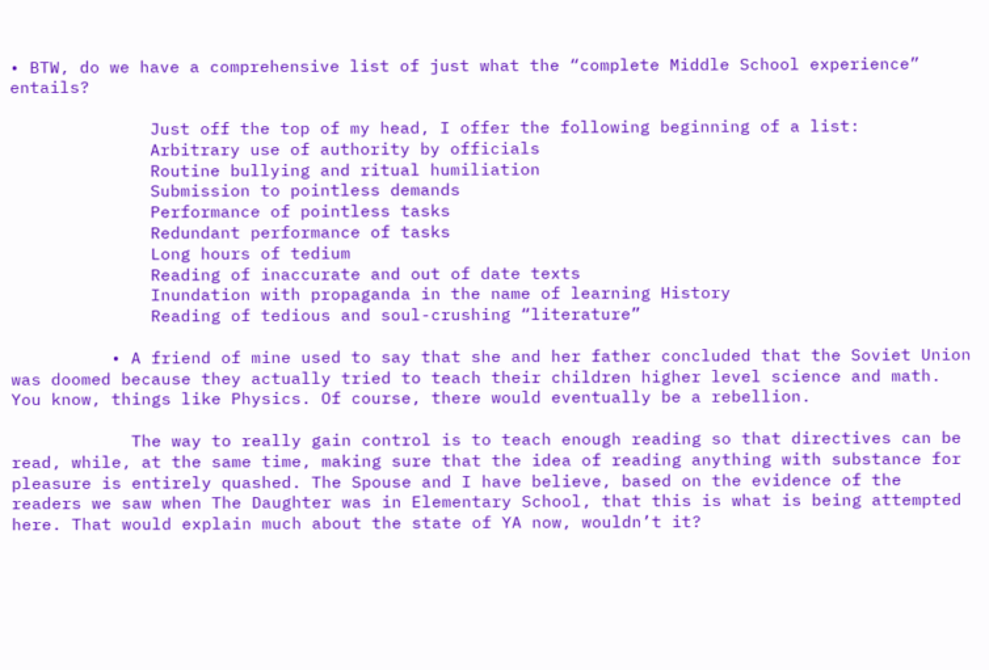• BTW, do we have a comprehensive list of just what the “complete Middle School experience” entails?

              Just off the top of my head, I offer the following beginning of a list:
              Arbitrary use of authority by officials
              Routine bullying and ritual humiliation
              Submission to pointless demands
              Performance of pointless tasks
              Redundant performance of tasks
              Long hours of tedium
              Reading of inaccurate and out of date texts
              Inundation with propaganda in the name of learning History
              Reading of tedious and soul-crushing “literature”

          • A friend of mine used to say that she and her father concluded that the Soviet Union was doomed because they actually tried to teach their children higher level science and math. You know, things like Physics. Of course, there would eventually be a rebellion.

            The way to really gain control is to teach enough reading so that directives can be read, while, at the same time, making sure that the idea of reading anything with substance for pleasure is entirely quashed. The Spouse and I have believe, based on the evidence of the readers we saw when The Daughter was in Elementary School, that this is what is being attempted here. That would explain much about the state of YA now, wouldn’t it?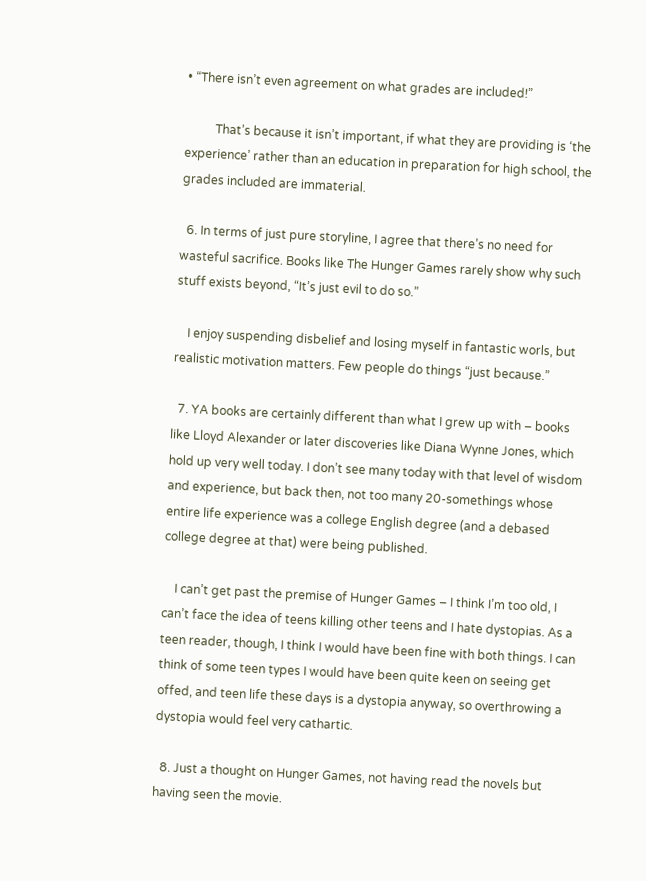• “There isn’t even agreement on what grades are included!”

          That’s because it isn’t important, if what they are providing is ‘the experience’ rather than an education in preparation for high school, the grades included are immaterial.

  6. In terms of just pure storyline, I agree that there’s no need for wasteful sacrifice. Books like The Hunger Games rarely show why such stuff exists beyond, “It’s just evil to do so.”

    I enjoy suspending disbelief and losing myself in fantastic worls, but realistic motivation matters. Few people do things “just because.”

  7. YA books are certainly different than what I grew up with – books like Lloyd Alexander or later discoveries like Diana Wynne Jones, which hold up very well today. I don’t see many today with that level of wisdom and experience, but back then, not too many 20-somethings whose entire life experience was a college English degree (and a debased college degree at that) were being published.

    I can’t get past the premise of Hunger Games – I think I’m too old, I can’t face the idea of teens killing other teens and I hate dystopias. As a teen reader, though, I think I would have been fine with both things. I can think of some teen types I would have been quite keen on seeing get offed, and teen life these days is a dystopia anyway, so overthrowing a dystopia would feel very cathartic.

  8. Just a thought on Hunger Games, not having read the novels but having seen the movie.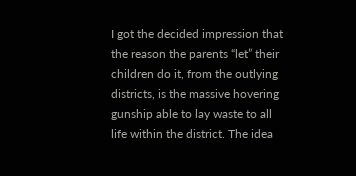I got the decided impression that the reason the parents “let” their children do it, from the outlying districts, is the massive hovering gunship able to lay waste to all life within the district. The idea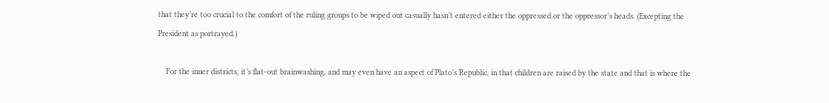that they’re too crucial to the comfort of the ruling groups to be wiped out casually hasn’t entered either the oppressed or the oppressor’s heads. (Excepting the President as portrayed.)

    For the inner districts, it’s flat-out brainwashing, and may even have an aspect of Plato’s Republic, in that children are raised by the state and that is where the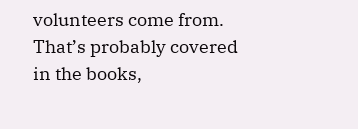volunteers come from. That’s probably covered in the books,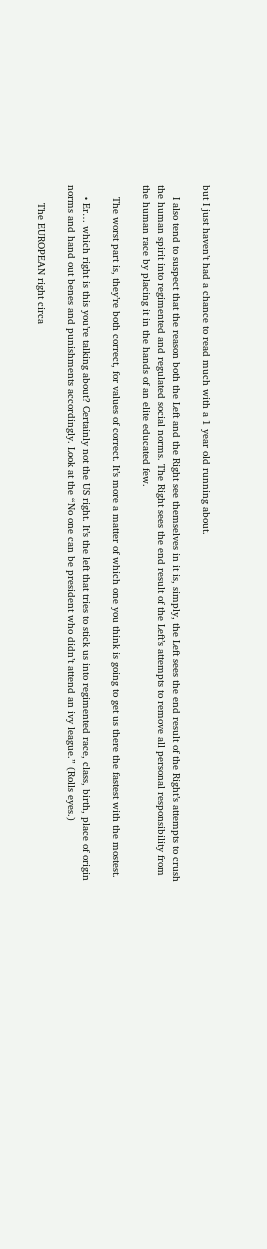but I just haven’t had a chance to read much with a 1 year old running about.

    I also tend to suspect that the reason both the Left and the Right see themselves in it is, simply, the Left sees the end result of the Right’s attempts to crush the human spirit into regimented and regulated social norms. The Right sees the end result of the Left’s attempts to remove all personal responsibility from the human race by placing it in the hands of an elite educated few.

    The worst part is, they’re both correct, for values of correct. It’s more a matter of which one you think is going to get us there the fastest with the mostest.

    • Er… which right is this you’re talking about? Certainly not the US right. It’s the left that tries to stick us into regimented race, class, birth, place of origin norms and hand out benes and punishments accordingly. Look at the “No one can be president who didn’t attend an ivy league.” (Rolls eyes.)

      The EUROPEAN right circa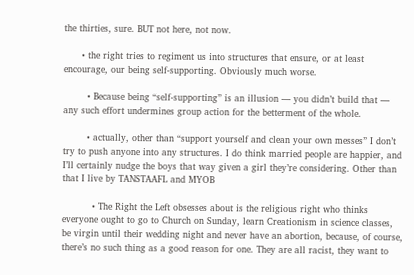the thirties, sure. BUT not here, not now.

      • the right tries to regiment us into structures that ensure, or at least encourage, our being self-supporting. Obviously much worse.

        • Because being “self-supporting” is an illusion — you didn’t build that — any such effort undermines group action for the betterment of the whole.

        • actually, other than “support yourself and clean your own messes” I don’t try to push anyone into any structures. I do think married people are happier, and I’ll certainly nudge the boys that way given a girl they’re considering. Other than that I live by TANSTAAFL and MYOB

          • The Right the Left obsesses about is the religious right who thinks everyone ought to go to Church on Sunday, learn Creationism in science classes, be virgin until their wedding night and never have an abortion, because, of course, there’s no such thing as a good reason for one. They are all racist, they want to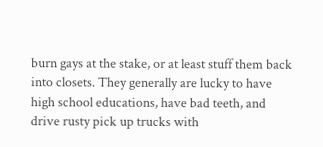burn gays at the stake, or at least stuff them back into closets. They generally are lucky to have high school educations, have bad teeth, and drive rusty pick up trucks with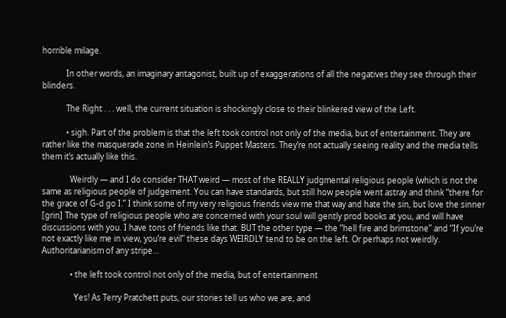horrible milage.

            In other words, an imaginary antagonist, built up of exaggerations of all the negatives they see through their blinders.

            The Right . . . well, the current situation is shockingly close to their blinkered view of the Left.

            • sigh. Part of the problem is that the left took control not only of the media, but of entertainment. They are rather like the masquerade zone in Heinlein’s Puppet Masters. They’re not actually seeing reality and the media tells them it’s actually like this.

              Weirdly — and I do consider THAT weird — most of the REALLY judgmental religious people (which is not the same as religious people of judgement. You can have standards, but still how people went astray and think “there for the grace of G-d go I.” I think some of my very religious friends view me that way and hate the sin, but love the sinner [grin] The type of religious people who are concerned with your soul will gently prod books at you, and will have discussions with you. I have tons of friends like that. BUT the other type — the “hell fire and brimstone” and “If you’re not exactly like me in view, you’re evil” these days WEIRDLY tend to be on the left. Or perhaps not weirdly. Authoritarianism of any stripe…

              • the left took control not only of the media, but of entertainment

                Yes! As Terry Pratchett puts, our stories tell us who we are, and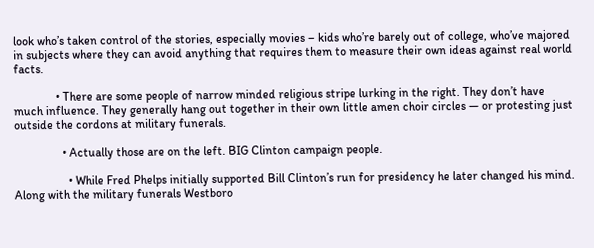look who’s taken control of the stories, especially movies – kids who’re barely out of college, who’ve majored in subjects where they can avoid anything that requires them to measure their own ideas against real world facts.

              • There are some people of narrow minded religious stripe lurking in the right. They don’t have much influence. They generally hang out together in their own little amen choir circles — or protesting just outside the cordons at military funerals.

                • Actually those are on the left. BIG Clinton campaign people.

                  • While Fred Phelps initially supported Bill Clinton’s run for presidency he later changed his mind. Along with the military funerals Westboro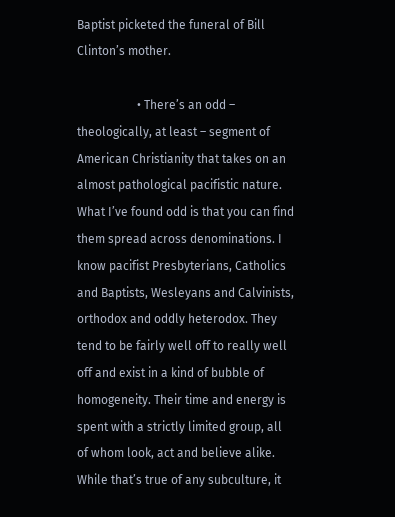Baptist picketed the funeral of Bill Clinton’s mother.

                    • There’s an odd – theologically, at least – segment of American Christianity that takes on an almost pathological pacifistic nature. What I’ve found odd is that you can find them spread across denominations. I know pacifist Presbyterians, Catholics and Baptists, Wesleyans and Calvinists, orthodox and oddly heterodox. They tend to be fairly well off to really well off and exist in a kind of bubble of homogeneity. Their time and energy is spent with a strictly limited group, all of whom look, act and believe alike. While that’s true of any subculture, it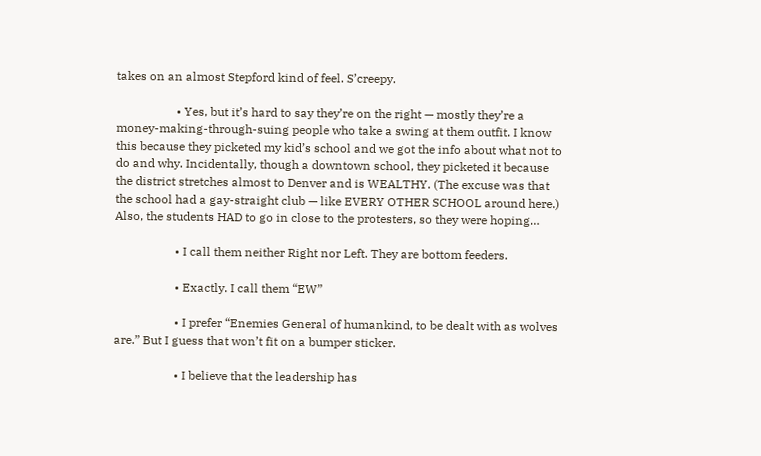takes on an almost Stepford kind of feel. S’creepy.

                    • Yes, but it’s hard to say they’re on the right — mostly they’re a money-making-through-suing people who take a swing at them outfit. I know this because they picketed my kid’s school and we got the info about what not to do and why. Incidentally, though a downtown school, they picketed it because the district stretches almost to Denver and is WEALTHY. (The excuse was that the school had a gay-straight club — like EVERY OTHER SCHOOL around here.) Also, the students HAD to go in close to the protesters, so they were hoping…

                    • I call them neither Right nor Left. They are bottom feeders.

                    • Exactly. I call them “EW”

                    • I prefer “Enemies General of humankind, to be dealt with as wolves are.” But I guess that won’t fit on a bumper sticker.

                    • I believe that the leadership has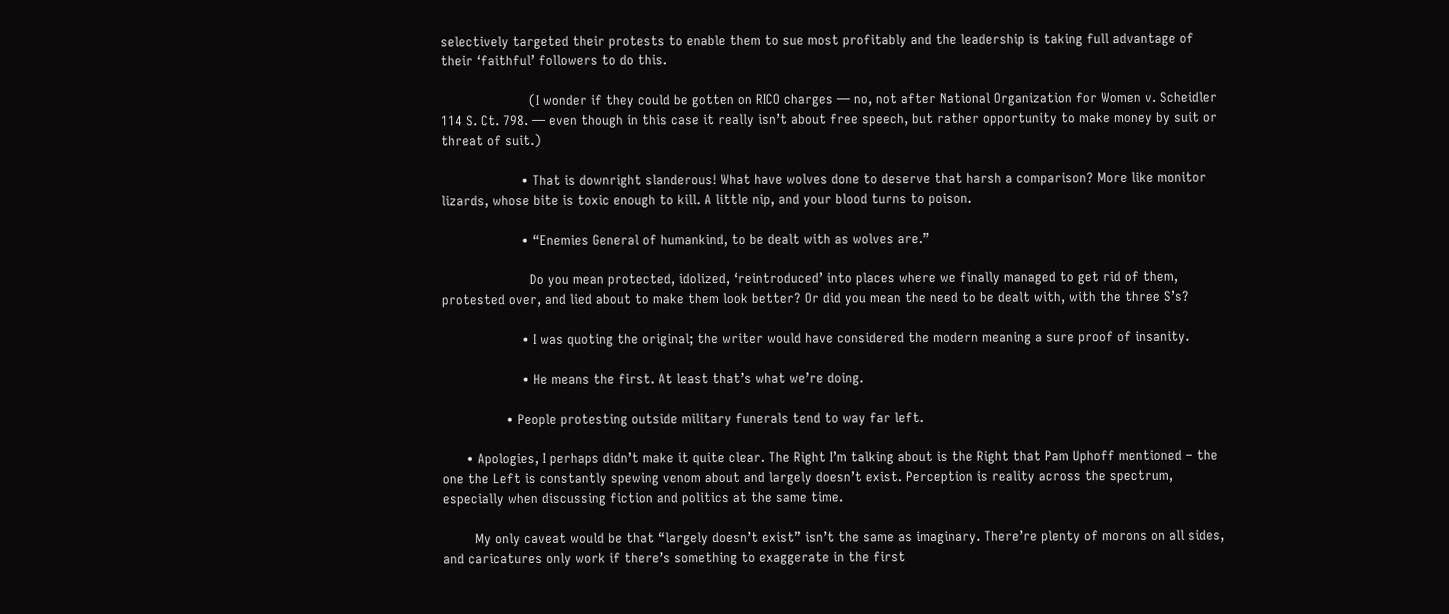selectively targeted their protests to enable them to sue most profitably and the leadership is taking full advantage of their ‘faithful’ followers to do this.

                      (I wonder if they could be gotten on RICO charges — no, not after National Organization for Women v. Scheidler 114 S. Ct. 798. — even though in this case it really isn’t about free speech, but rather opportunity to make money by suit or threat of suit.)

                    • That is downright slanderous! What have wolves done to deserve that harsh a comparison? More like monitor lizards, whose bite is toxic enough to kill. A little nip, and your blood turns to poison.

                    • “Enemies General of humankind, to be dealt with as wolves are.”

                      Do you mean protected, idolized, ‘reintroduced’ into places where we finally managed to get rid of them, protested over, and lied about to make them look better? Or did you mean the need to be dealt with, with the three S’s?

                    • I was quoting the original; the writer would have considered the modern meaning a sure proof of insanity.

                    • He means the first. At least that’s what we’re doing.

                • People protesting outside military funerals tend to way far left.

      • Apologies, I perhaps didn’t make it quite clear. The Right I’m talking about is the Right that Pam Uphoff mentioned – the one the Left is constantly spewing venom about and largely doesn’t exist. Perception is reality across the spectrum, especially when discussing fiction and politics at the same time.

        My only caveat would be that “largely doesn’t exist” isn’t the same as imaginary. There’re plenty of morons on all sides, and caricatures only work if there’s something to exaggerate in the first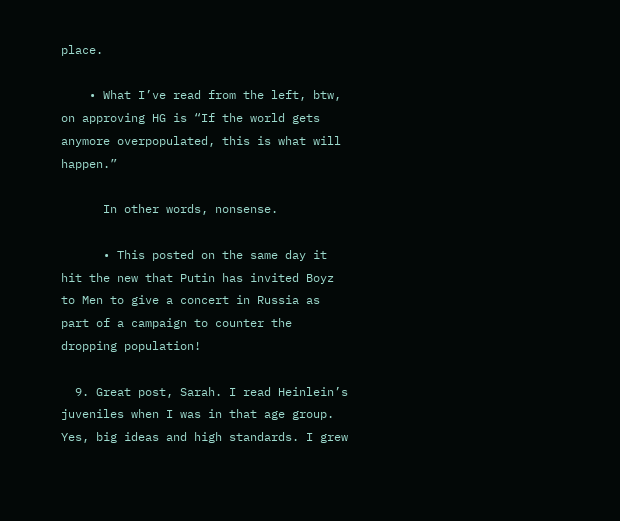place.

    • What I’ve read from the left, btw, on approving HG is “If the world gets anymore overpopulated, this is what will happen.”

      In other words, nonsense.

      • This posted on the same day it hit the new that Putin has invited Boyz to Men to give a concert in Russia as part of a campaign to counter the dropping population!

  9. Great post, Sarah. I read Heinlein’s juveniles when I was in that age group. Yes, big ideas and high standards. I grew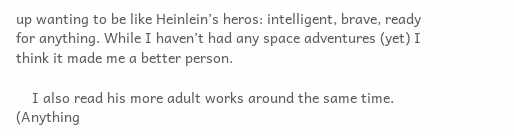up wanting to be like Heinlein’s heros: intelligent, brave, ready for anything. While I haven’t had any space adventures (yet) I think it made me a better person.

    I also read his more adult works around the same time. (Anything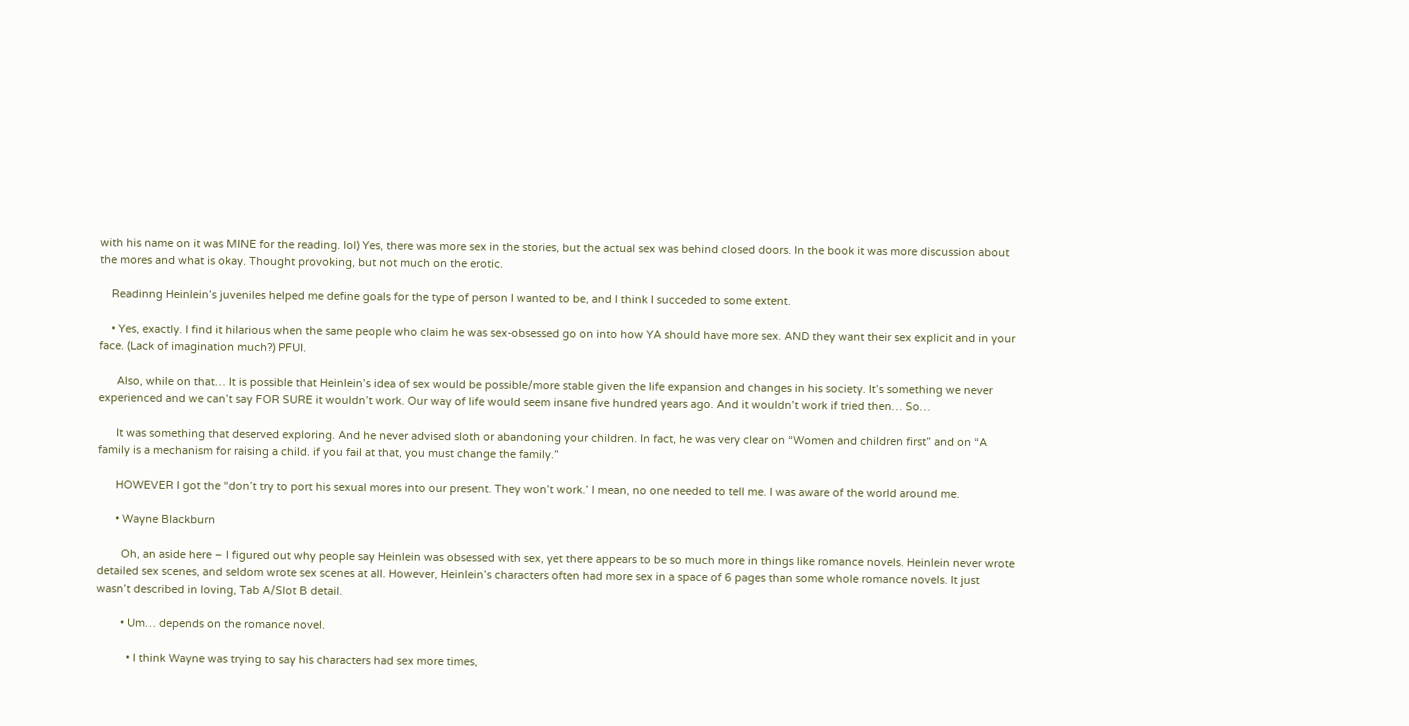with his name on it was MINE for the reading. lol) Yes, there was more sex in the stories, but the actual sex was behind closed doors. In the book it was more discussion about the mores and what is okay. Thought provoking, but not much on the erotic.

    Readinng Heinlein’s juveniles helped me define goals for the type of person I wanted to be, and I think I succeded to some extent.

    • Yes, exactly. I find it hilarious when the same people who claim he was sex-obsessed go on into how YA should have more sex. AND they want their sex explicit and in your face. (Lack of imagination much?) PFUI.

      Also, while on that… It is possible that Heinlein’s idea of sex would be possible/more stable given the life expansion and changes in his society. It’s something we never experienced and we can’t say FOR SURE it wouldn’t work. Our way of life would seem insane five hundred years ago. And it wouldn’t work if tried then… So…

      It was something that deserved exploring. And he never advised sloth or abandoning your children. In fact, he was very clear on “Women and children first” and on “A family is a mechanism for raising a child. if you fail at that, you must change the family.”

      HOWEVER I got the “don’t try to port his sexual mores into our present. They won’t work.’ I mean, no one needed to tell me. I was aware of the world around me.

      • Wayne Blackburn

        Oh, an aside here – I figured out why people say Heinlein was obsessed with sex, yet there appears to be so much more in things like romance novels. Heinlein never wrote detailed sex scenes, and seldom wrote sex scenes at all. However, Heinlein’s characters often had more sex in a space of 6 pages than some whole romance novels. It just wasn’t described in loving, Tab A/Slot B detail.

        • Um… depends on the romance novel.

          • I think Wayne was trying to say his characters had sex more times,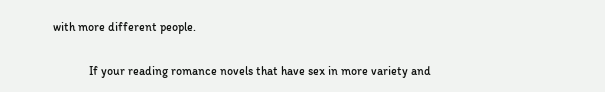with more different people.

            If your reading romance novels that have sex in more variety and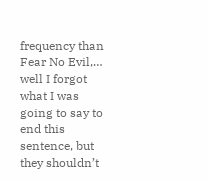frequency than Fear No Evil,… well I forgot what I was going to say to end this sentence, but they shouldn’t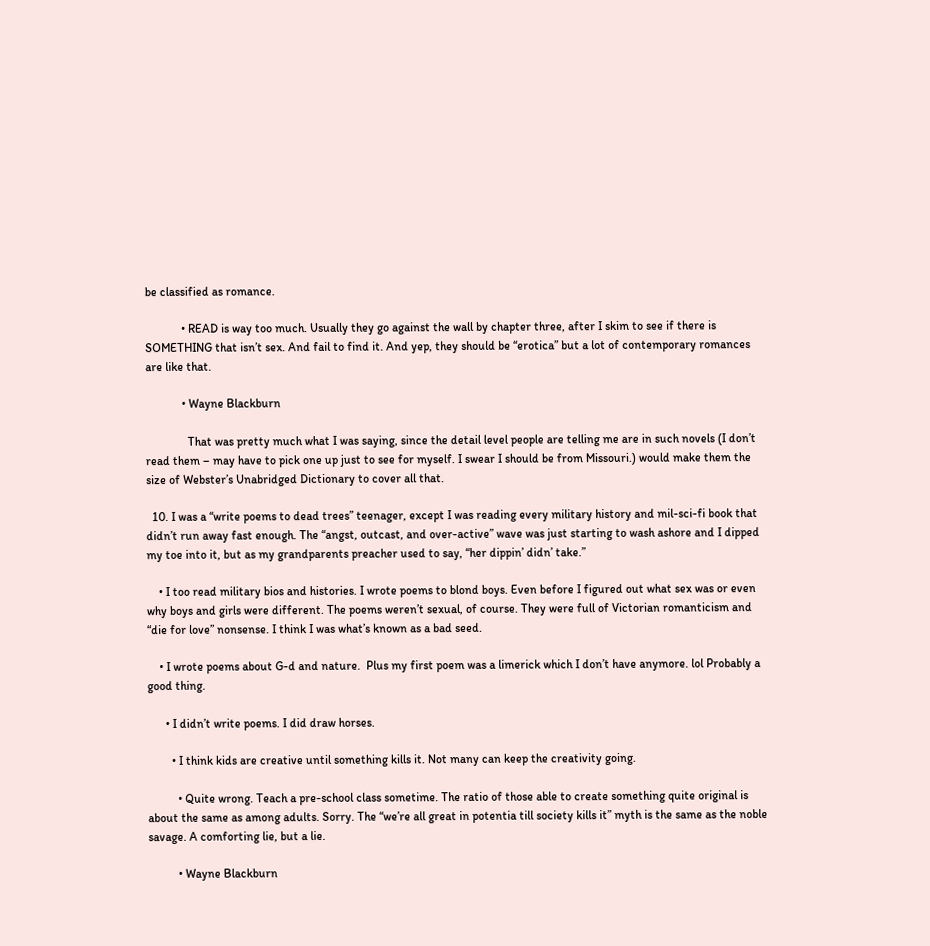be classified as romance.

            • READ is way too much. Usually they go against the wall by chapter three, after I skim to see if there is SOMETHING that isn’t sex. And fail to find it. And yep, they should be “erotica” but a lot of contemporary romances are like that.

            • Wayne Blackburn

              That was pretty much what I was saying, since the detail level people are telling me are in such novels (I don’t read them – may have to pick one up just to see for myself. I swear I should be from Missouri.) would make them the size of Webster’s Unabridged Dictionary to cover all that.

  10. I was a “write poems to dead trees” teenager, except I was reading every military history and mil-sci-fi book that didn’t run away fast enough. The “angst, outcast, and over-active” wave was just starting to wash ashore and I dipped my toe into it, but as my grandparents preacher used to say, “her dippin’ didn’ take.”

    • I too read military bios and histories. I wrote poems to blond boys. Even before I figured out what sex was or even why boys and girls were different. The poems weren’t sexual, of course. They were full of Victorian romanticism and “die for love” nonsense. I think I was what’s known as a bad seed.

    • I wrote poems about G-d and nature.  Plus my first poem was a limerick which I don’t have anymore. lol Probably a good thing.

      • I didn’t write poems. I did draw horses.

        • I think kids are creative until something kills it. Not many can keep the creativity going.

          • Quite wrong. Teach a pre-school class sometime. The ratio of those able to create something quite original is about the same as among adults. Sorry. The “we’re all great in potentia till society kills it” myth is the same as the noble savage. A comforting lie, but a lie.

          • Wayne Blackburn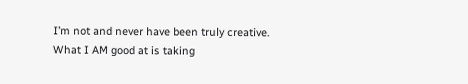I’m not and never have been truly creative. What I AM good at is taking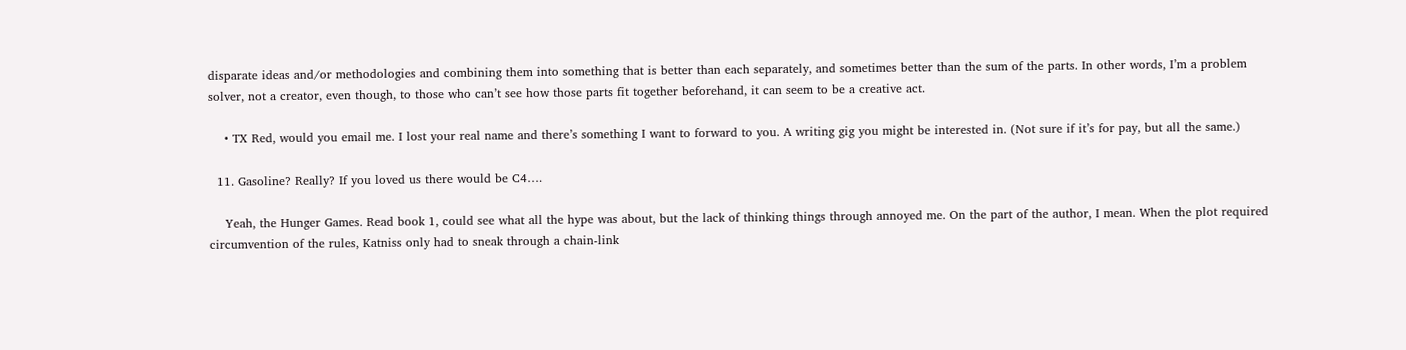disparate ideas and/or methodologies and combining them into something that is better than each separately, and sometimes better than the sum of the parts. In other words, I’m a problem solver, not a creator, even though, to those who can’t see how those parts fit together beforehand, it can seem to be a creative act.

    • TX Red, would you email me. I lost your real name and there’s something I want to forward to you. A writing gig you might be interested in. (Not sure if it’s for pay, but all the same.)

  11. Gasoline? Really? If you loved us there would be C4….

    Yeah, the Hunger Games. Read book 1, could see what all the hype was about, but the lack of thinking things through annoyed me. On the part of the author, I mean. When the plot required circumvention of the rules, Katniss only had to sneak through a chain-link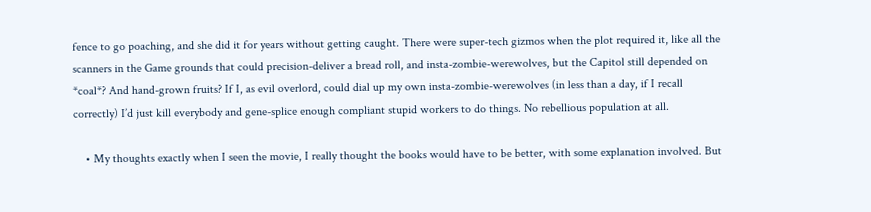fence to go poaching, and she did it for years without getting caught. There were super-tech gizmos when the plot required it, like all the scanners in the Game grounds that could precision-deliver a bread roll, and insta-zombie-werewolves, but the Capitol still depended on *coal*? And hand-grown fruits? If I, as evil overlord, could dial up my own insta-zombie-werewolves (in less than a day, if I recall correctly) I’d just kill everybody and gene-splice enough compliant stupid workers to do things. No rebellious population at all.

    • My thoughts exactly when I seen the movie, I really thought the books would have to be better, with some explanation involved. But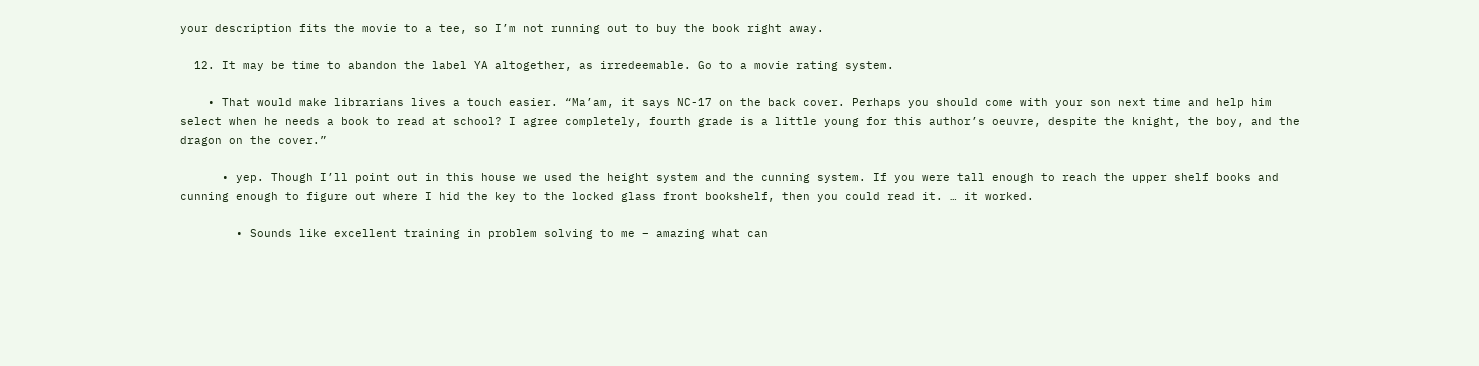your description fits the movie to a tee, so I’m not running out to buy the book right away.

  12. It may be time to abandon the label YA altogether, as irredeemable. Go to a movie rating system.

    • That would make librarians lives a touch easier. “Ma’am, it says NC-17 on the back cover. Perhaps you should come with your son next time and help him select when he needs a book to read at school? I agree completely, fourth grade is a little young for this author’s oeuvre, despite the knight, the boy, and the dragon on the cover.”

      • yep. Though I’ll point out in this house we used the height system and the cunning system. If you were tall enough to reach the upper shelf books and cunning enough to figure out where I hid the key to the locked glass front bookshelf, then you could read it. … it worked.

        • Sounds like excellent training in problem solving to me – amazing what can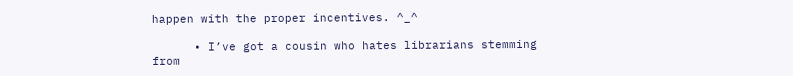happen with the proper incentives. ^_^

      • I’ve got a cousin who hates librarians stemming from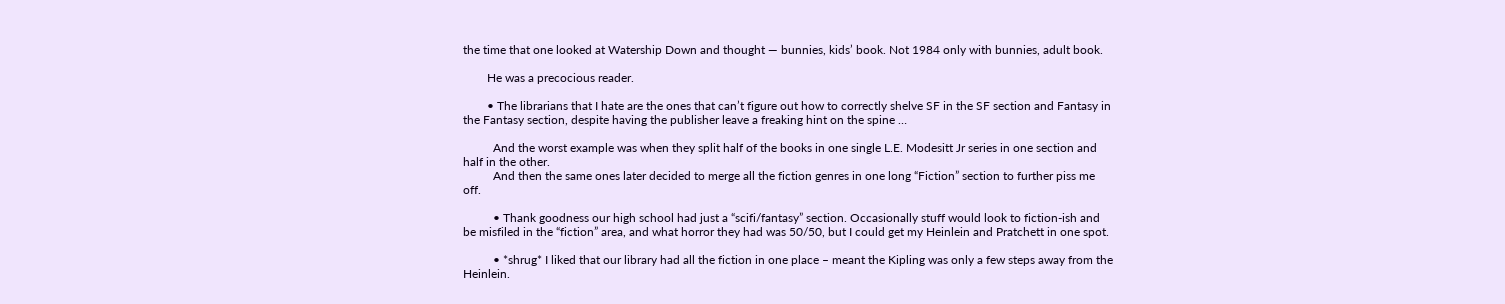the time that one looked at Watership Down and thought — bunnies, kids’ book. Not 1984 only with bunnies, adult book.

        He was a precocious reader.

        • The librarians that I hate are the ones that can’t figure out how to correctly shelve SF in the SF section and Fantasy in the Fantasy section, despite having the publisher leave a freaking hint on the spine …

          And the worst example was when they split half of the books in one single L.E. Modesitt Jr series in one section and half in the other.
          And then the same ones later decided to merge all the fiction genres in one long “Fiction” section to further piss me off.

          • Thank goodness our high school had just a “scifi/fantasy” section. Occasionally stuff would look to fiction-ish and be misfiled in the “fiction” area, and what horror they had was 50/50, but I could get my Heinlein and Pratchett in one spot.

          • *shrug* I liked that our library had all the fiction in one place – meant the Kipling was only a few steps away from the Heinlein.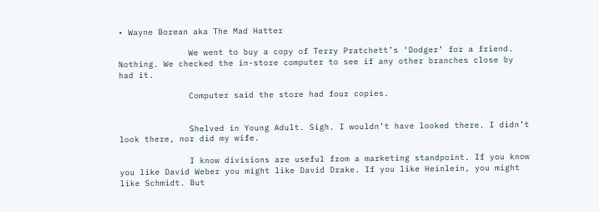• Wayne Borean aka The Mad Hatter

              We went to buy a copy of Terry Pratchett’s ‘Dodger’ for a friend. Nothing. We checked the in-store computer to see if any other branches close by had it.

              Computer said the store had four copies.


              Shelved in Young Adult. Sigh. I wouldn’t have looked there. I didn’t look there, nor did my wife.

              I know divisions are useful from a marketing standpoint. If you know you like David Weber you might like David Drake. If you like Heinlein, you might like Schmidt. But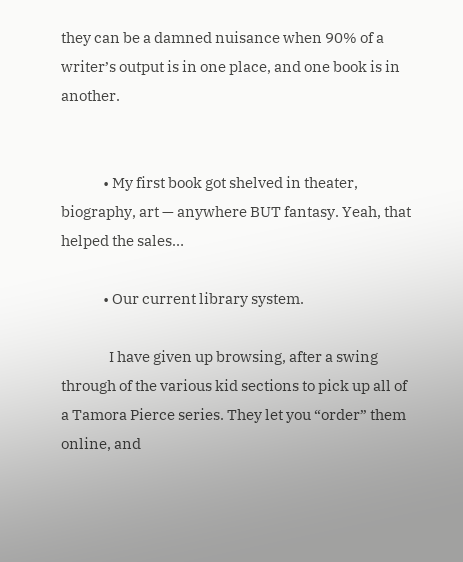they can be a damned nuisance when 90% of a writer’s output is in one place, and one book is in another.


              • My first book got shelved in theater, biography, art — anywhere BUT fantasy. Yeah, that helped the sales…

              • Our current library system.

                I have given up browsing, after a swing through of the various kid sections to pick up all of a Tamora Pierce series. They let you “order” them online, and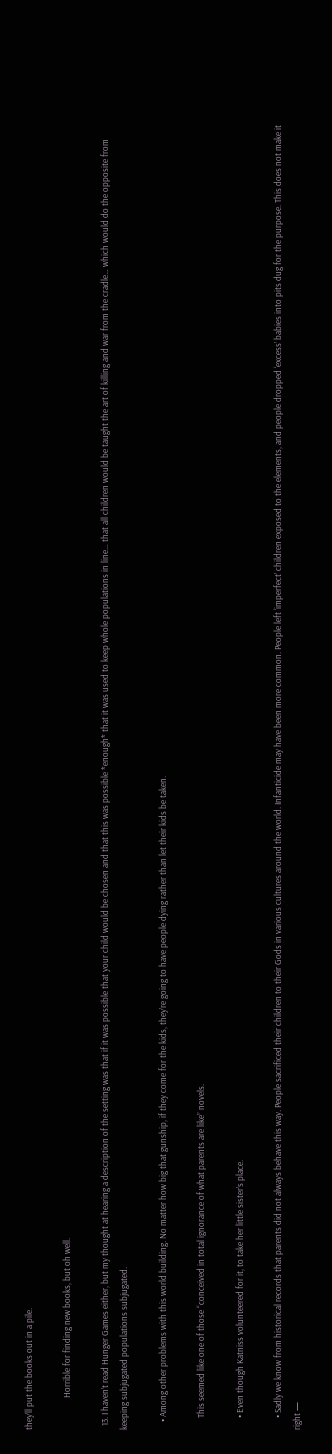they’ll put the books out in a pile.

                Horrible for finding new books, but oh well.

  13. I haven’t read Hunger Games either, but my thought at hearing a description of the setting was that if it was possible that your child would be chosen and that this was possible *enough* that it was used to keep whole populations in line… that all children would be taught the art of killing and war from the cradle… which would do the opposite from keeping subjugated populations subjugated.

    • Among other problems with this world building. No matter how big that gunship, if they come for the kids, they’re going to have people dying rather than let their kids be taken.

      This seemed like one of those “conceived in total ignorance of what parents are like” novels.

      • Even though Katniss volunteered for it, to take her little sister’s place.

      • Sadly we know from historical records that parents did not always behave this way. People sacrificed their children to their Gods in various cultures around the world. Infanticide may have been more common. People left ‘imperfect’ children exposed to the elements, and people dropped ‘excess’ babies into pits dug for the purpose. This does not make it right —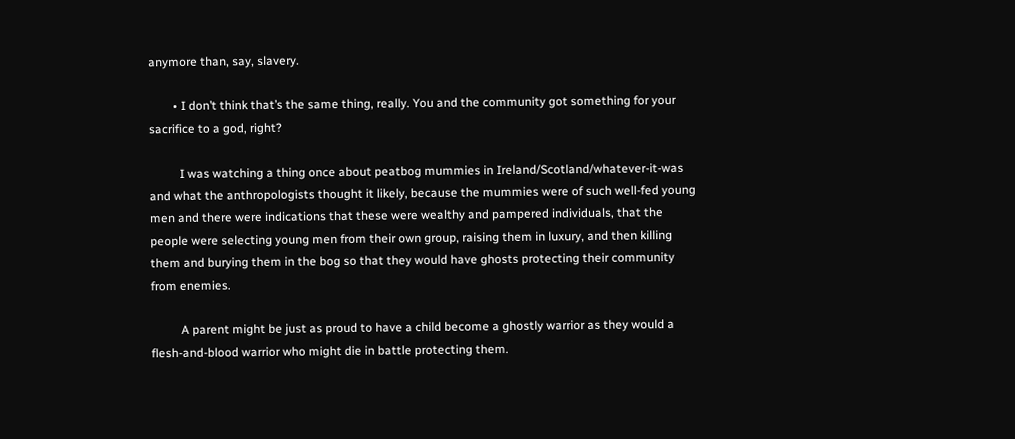anymore than, say, slavery.

        • I don’t think that’s the same thing, really. You and the community got something for your sacrifice to a god, right?

          I was watching a thing once about peatbog mummies in Ireland/Scotland/whatever-it-was and what the anthropologists thought it likely, because the mummies were of such well-fed young men and there were indications that these were wealthy and pampered individuals, that the people were selecting young men from their own group, raising them in luxury, and then killing them and burying them in the bog so that they would have ghosts protecting their community from enemies.

          A parent might be just as proud to have a child become a ghostly warrior as they would a flesh-and-blood warrior who might die in battle protecting them.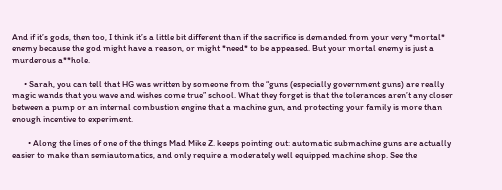And if it’s gods, then too, I think it’s a little bit different than if the sacrifice is demanded from your very *mortal* enemy because the god might have a reason, or might *need* to be appeased. But your mortal enemy is just a murderous a**hole.

      • Sarah, you can tell that HG was written by someone from the “guns (especially government guns) are really magic wands that you wave and wishes come true” school. What they forget is that the tolerances aren’t any closer between a pump or an internal combustion engine that a machine gun, and protecting your family is more than enough incentive to experiment.

        • Along the lines of one of the things Mad Mike Z. keeps pointing out: automatic submachine guns are actually easier to make than semiautomatics, and only require a moderately well equipped machine shop. See the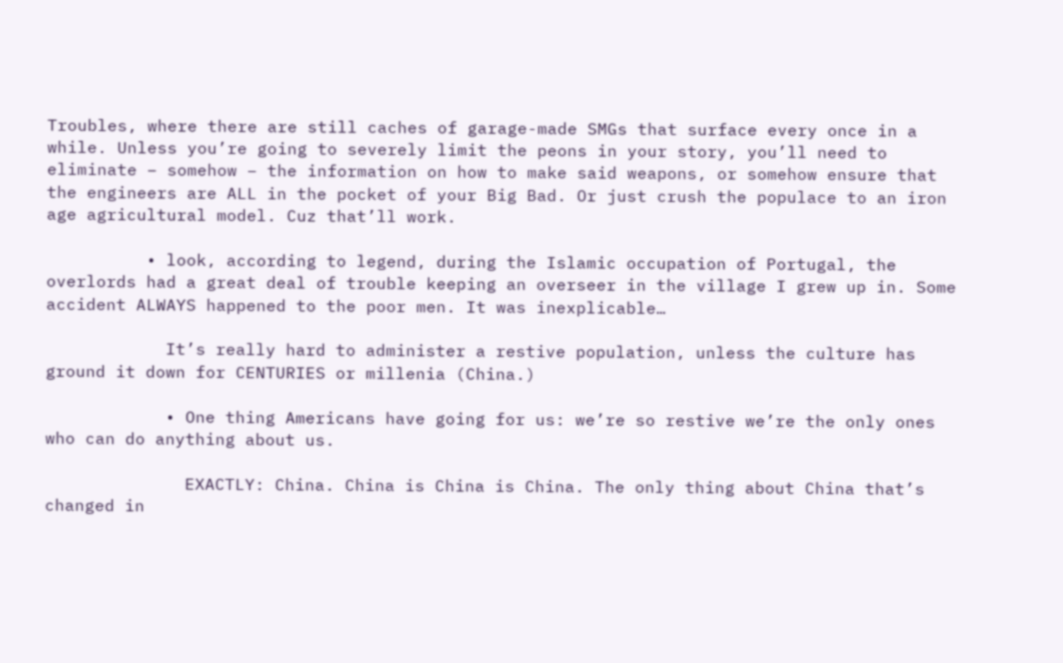Troubles, where there are still caches of garage-made SMGs that surface every once in a while. Unless you’re going to severely limit the peons in your story, you’ll need to eliminate – somehow – the information on how to make said weapons, or somehow ensure that the engineers are ALL in the pocket of your Big Bad. Or just crush the populace to an iron age agricultural model. Cuz that’ll work.

          • look, according to legend, during the Islamic occupation of Portugal, the overlords had a great deal of trouble keeping an overseer in the village I grew up in. Some accident ALWAYS happened to the poor men. It was inexplicable…

            It’s really hard to administer a restive population, unless the culture has ground it down for CENTURIES or millenia (China.)

            • One thing Americans have going for us: we’re so restive we’re the only ones who can do anything about us.

              EXACTLY: China. China is China is China. The only thing about China that’s changed in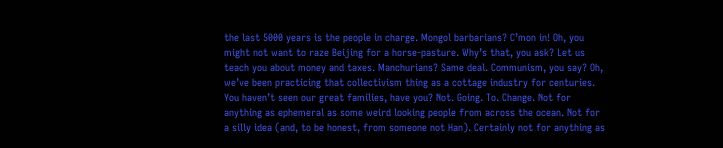the last 5000 years is the people in charge. Mongol barbarians? C’mon in! Oh, you might not want to raze Beijing for a horse-pasture. Why’s that, you ask? Let us teach you about money and taxes. Manchurians? Same deal. Communism, you say? Oh, we’ve been practicing that collectivism thing as a cottage industry for centuries. You haven’t seen our great families, have you? Not. Going. To. Change. Not for anything as ephemeral as some weird looking people from across the ocean. Not for a silly idea (and, to be honest, from someone not Han). Certainly not for anything as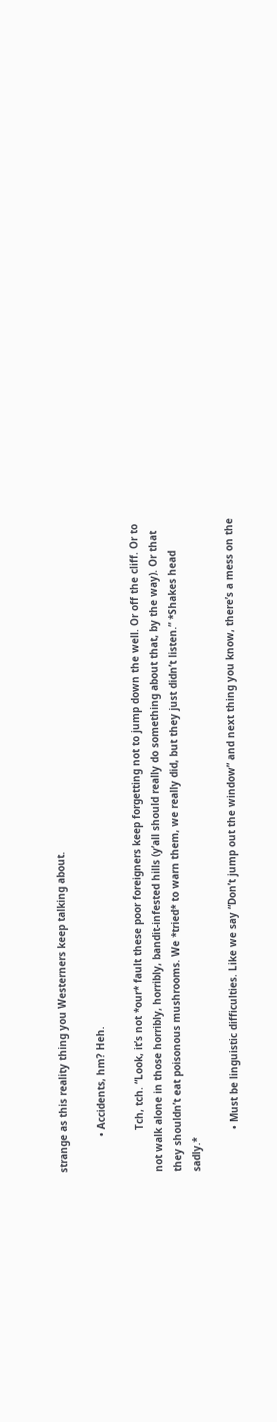strange as this reality thing you Westerners keep talking about.

            • Accidents, hm? Heh.

              Tch, tch. “Look, it’s not *our* fault these poor foreigners keep forgetting not to jump down the well. Or off the cliff. Or to not walk alone in those horribly, horribly, bandit-infested hills (y’all should really do something about that, by the way). Or that they shouldn’t eat poisonous mushrooms. We *tried* to warn them, we really did, but they just didn’t listen.” *Shakes head sadly.*

              • Must be linguistic difficulties. Like we say “Don’t jump out the window” and next thing you know, there’s a mess on the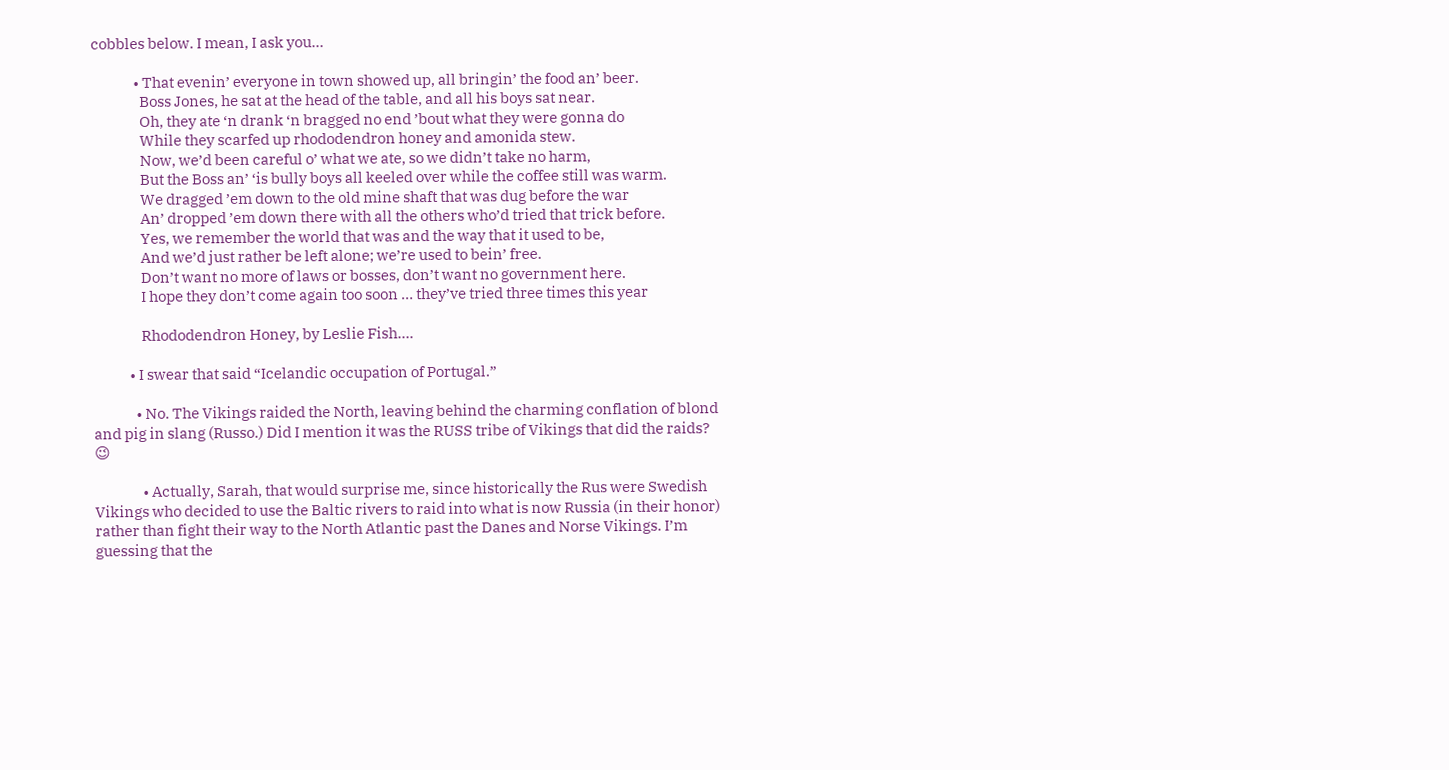cobbles below. I mean, I ask you…

              • That evenin’ everyone in town showed up, all bringin’ the food an’ beer.
                Boss Jones, he sat at the head of the table, and all his boys sat near.
                Oh, they ate ‘n drank ‘n bragged no end ’bout what they were gonna do
                While they scarfed up rhododendron honey and amonida stew.
                Now, we’d been careful o’ what we ate, so we didn’t take no harm,
                But the Boss an’ ‘is bully boys all keeled over while the coffee still was warm.
                We dragged ’em down to the old mine shaft that was dug before the war
                An’ dropped ’em down there with all the others who’d tried that trick before.
                Yes, we remember the world that was and the way that it used to be,
                And we’d just rather be left alone; we’re used to bein’ free.
                Don’t want no more of laws or bosses, don’t want no government here.
                I hope they don’t come again too soon … they’ve tried three times this year

                Rhododendron Honey, by Leslie Fish….

            • I swear that said “Icelandic occupation of Portugal.”

              • No. The Vikings raided the North, leaving behind the charming conflation of blond and pig in slang (Russo.) Did I mention it was the RUSS tribe of Vikings that did the raids? 😉

                • Actually, Sarah, that would surprise me, since historically the Rus were Swedish Vikings who decided to use the Baltic rivers to raid into what is now Russia (in their honor) rather than fight their way to the North Atlantic past the Danes and Norse Vikings. I’m guessing that the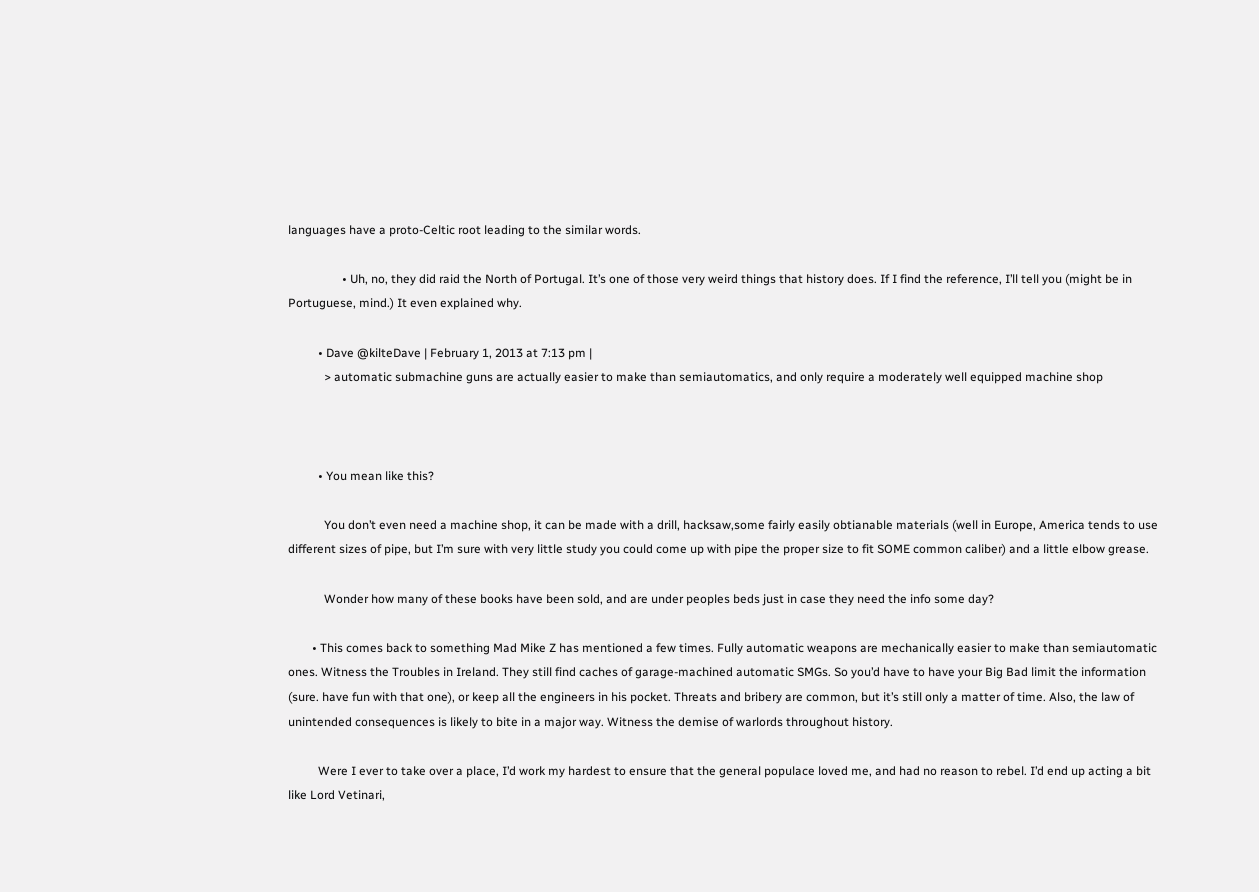languages have a proto-Celtic root leading to the similar words.

                  • Uh, no, they did raid the North of Portugal. It’s one of those very weird things that history does. If I find the reference, I’ll tell you (might be in Portuguese, mind.) It even explained why.

          • Dave @kilteDave | February 1, 2013 at 7:13 pm |
            > automatic submachine guns are actually easier to make than semiautomatics, and only require a moderately well equipped machine shop



          • You mean like this?

            You don’t even need a machine shop, it can be made with a drill, hacksaw,some fairly easily obtianable materials (well in Europe, America tends to use different sizes of pipe, but I’m sure with very little study you could come up with pipe the proper size to fit SOME common caliber) and a little elbow grease.

            Wonder how many of these books have been sold, and are under peoples beds just in case they need the info some day?

        • This comes back to something Mad Mike Z has mentioned a few times. Fully automatic weapons are mechanically easier to make than semiautomatic ones. Witness the Troubles in Ireland. They still find caches of garage-machined automatic SMGs. So you’d have to have your Big Bad limit the information (sure. have fun with that one), or keep all the engineers in his pocket. Threats and bribery are common, but it’s still only a matter of time. Also, the law of unintended consequences is likely to bite in a major way. Witness the demise of warlords throughout history.

          Were I ever to take over a place, I’d work my hardest to ensure that the general populace loved me, and had no reason to rebel. I’d end up acting a bit like Lord Vetinari,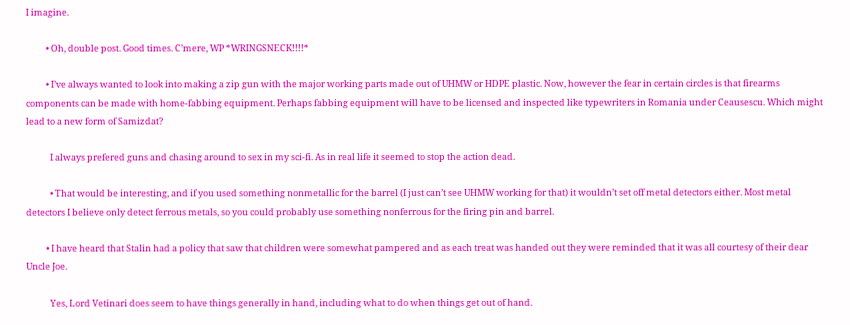I imagine.

          • Oh, double post. Good times. C’mere, WP *WRINGSNECK!!!!*

          • I’ve always wanted to look into making a zip gun with the major working parts made out of UHMW or HDPE plastic. Now, however the fear in certain circles is that firearms components can be made with home-fabbing equipment. Perhaps fabbing equipment will have to be licensed and inspected like typewriters in Romania under Ceausescu. Which might lead to a new form of Samizdat?

            I always prefered guns and chasing around to sex in my sci-fi. As in real life it seemed to stop the action dead.

            • That would be interesting, and if you used something nonmetallic for the barrel (I just can’t see UHMW working for that) it wouldn’t set off metal detectors either. Most metal detectors I believe only detect ferrous metals, so you could probably use something nonferrous for the firing pin and barrel.

          • I have heard that Stalin had a policy that saw that children were somewhat pampered and as each treat was handed out they were reminded that it was all courtesy of their dear Uncle Joe.

            Yes, Lord Vetinari does seem to have things generally in hand, including what to do when things get out of hand.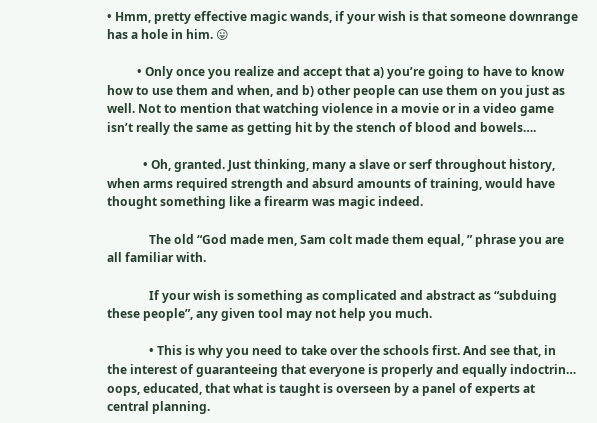• Hmm, pretty effective magic wands, if your wish is that someone downrange has a hole in him. 😛

          • Only once you realize and accept that a) you’re going to have to know how to use them and when, and b) other people can use them on you just as well. Not to mention that watching violence in a movie or in a video game isn’t really the same as getting hit by the stench of blood and bowels….

            • Oh, granted. Just thinking, many a slave or serf throughout history, when arms required strength and absurd amounts of training, would have thought something like a firearm was magic indeed.

              The old “God made men, Sam colt made them equal, ” phrase you are all familiar with.

              If your wish is something as complicated and abstract as “subduing these people”, any given tool may not help you much.

              • This is why you need to take over the schools first. And see that, in the interest of guaranteeing that everyone is properly and equally indoctrin… oops, educated, that what is taught is overseen by a panel of experts at central planning.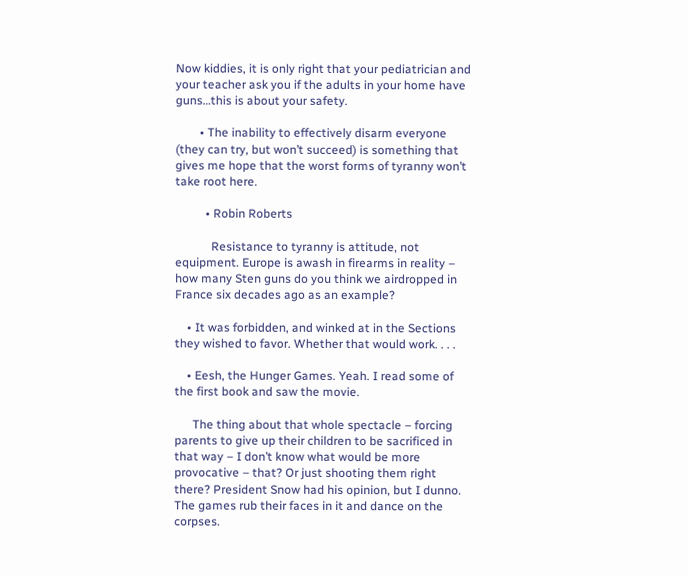Now kiddies, it is only right that your pediatrician and your teacher ask you if the adults in your home have guns…this is about your safety.

        • The inability to effectively disarm everyone (they can try, but won’t succeed) is something that gives me hope that the worst forms of tyranny won’t take root here.

          • Robin Roberts

            Resistance to tyranny is attitude, not equipment. Europe is awash in firearms in reality – how many Sten guns do you think we airdropped in France six decades ago as an example?

    • It was forbidden, and winked at in the Sections they wished to favor. Whether that would work. . . .

    • Eesh, the Hunger Games. Yeah. I read some of the first book and saw the movie.

      The thing about that whole spectacle – forcing parents to give up their children to be sacrificed in that way – I don’t know what would be more provocative – that? Or just shooting them right there? President Snow had his opinion, but I dunno. The games rub their faces in it and dance on the corpses.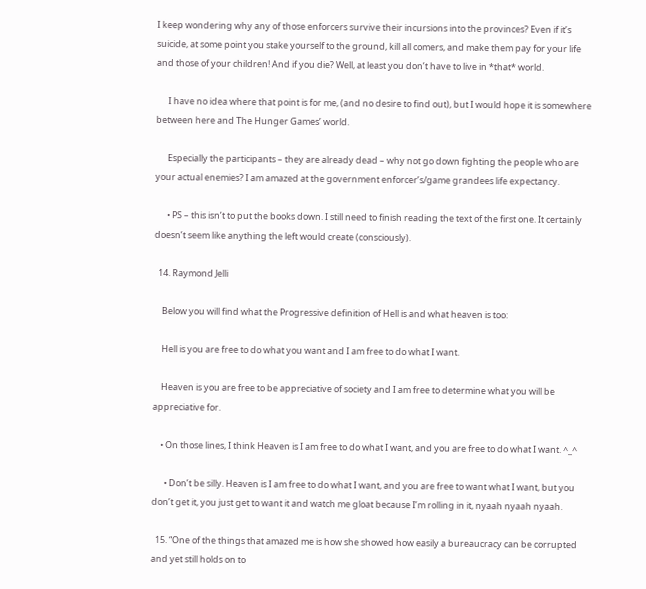I keep wondering why any of those enforcers survive their incursions into the provinces? Even if it’s suicide, at some point you stake yourself to the ground, kill all comers, and make them pay for your life and those of your children! And if you die? Well, at least you don’t have to live in *that* world.

      I have no idea where that point is for me, (and no desire to find out), but I would hope it is somewhere between here and The Hunger Games’ world.

      Especially the participants – they are already dead – why not go down fighting the people who are your actual enemies? I am amazed at the government enforcer’s/game grandees life expectancy.

      • PS – this isn’t to put the books down. I still need to finish reading the text of the first one. It certainly doesn’t seem like anything the left would create (consciously).

  14. Raymond Jelli

    Below you will find what the Progressive definition of Hell is and what heaven is too:

    Hell is you are free to do what you want and I am free to do what I want.

    Heaven is you are free to be appreciative of society and I am free to determine what you will be appreciative for.

    • On those lines, I think Heaven is I am free to do what I want, and you are free to do what I want. ^_^

      • Don’t be silly. Heaven is I am free to do what I want, and you are free to want what I want, but you don’t get it, you just get to want it and watch me gloat because I’m rolling in it, nyaah nyaah nyaah.

  15. “One of the things that amazed me is how she showed how easily a bureaucracy can be corrupted and yet still holds on to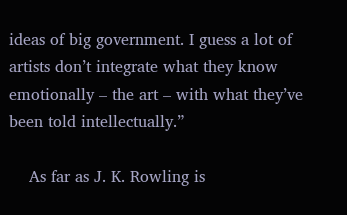ideas of big government. I guess a lot of artists don’t integrate what they know emotionally – the art – with what they’ve been told intellectually.”

    As far as J. K. Rowling is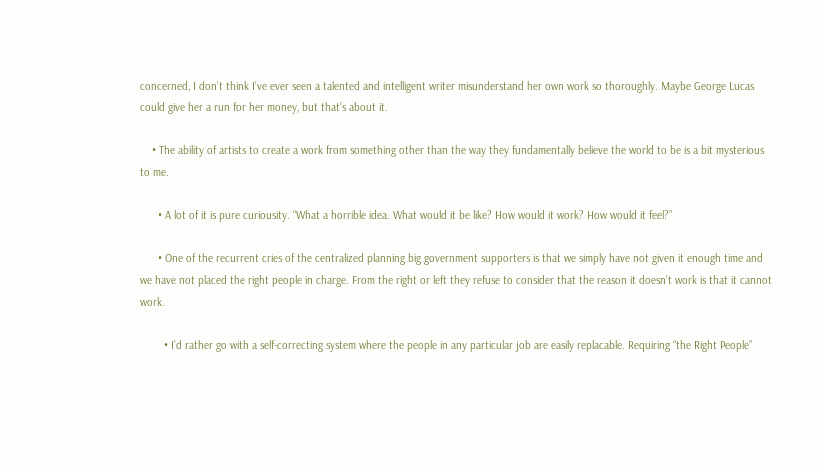concerned, I don’t think I’ve ever seen a talented and intelligent writer misunderstand her own work so thoroughly. Maybe George Lucas could give her a run for her money, but that’s about it.

    • The ability of artists to create a work from something other than the way they fundamentally believe the world to be is a bit mysterious to me.

      • A lot of it is pure curiousity. “What a horrible idea. What would it be like? How would it work? How would it feel?”

      • One of the recurrent cries of the centralized planning big government supporters is that we simply have not given it enough time and we have not placed the right people in charge. From the right or left they refuse to consider that the reason it doesn’t work is that it cannot work.

        • I’d rather go with a self-correcting system where the people in any particular job are easily replacable. Requiring “the Right People”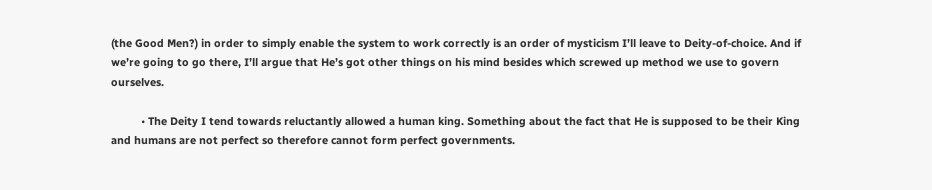(the Good Men?) in order to simply enable the system to work correctly is an order of mysticism I’ll leave to Deity-of-choice. And if we’re going to go there, I’ll argue that He’s got other things on his mind besides which screwed up method we use to govern ourselves.

          • The Deity I tend towards reluctantly allowed a human king. Something about the fact that He is supposed to be their King and humans are not perfect so therefore cannot form perfect governments.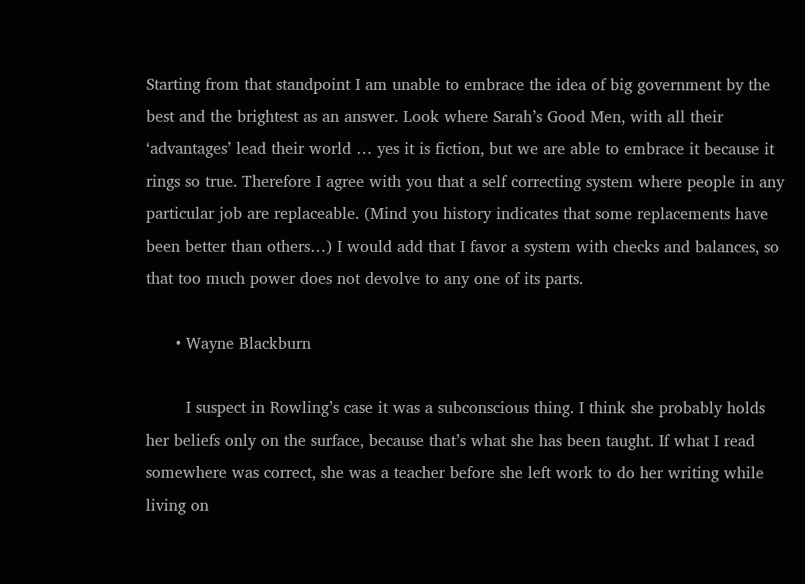Starting from that standpoint I am unable to embrace the idea of big government by the best and the brightest as an answer. Look where Sarah’s Good Men, with all their ‘advantages’ lead their world … yes it is fiction, but we are able to embrace it because it rings so true. Therefore I agree with you that a self correcting system where people in any particular job are replaceable. (Mind you history indicates that some replacements have been better than others…) I would add that I favor a system with checks and balances, so that too much power does not devolve to any one of its parts.

      • Wayne Blackburn

        I suspect in Rowling’s case it was a subconscious thing. I think she probably holds her beliefs only on the surface, because that’s what she has been taught. If what I read somewhere was correct, she was a teacher before she left work to do her writing while living on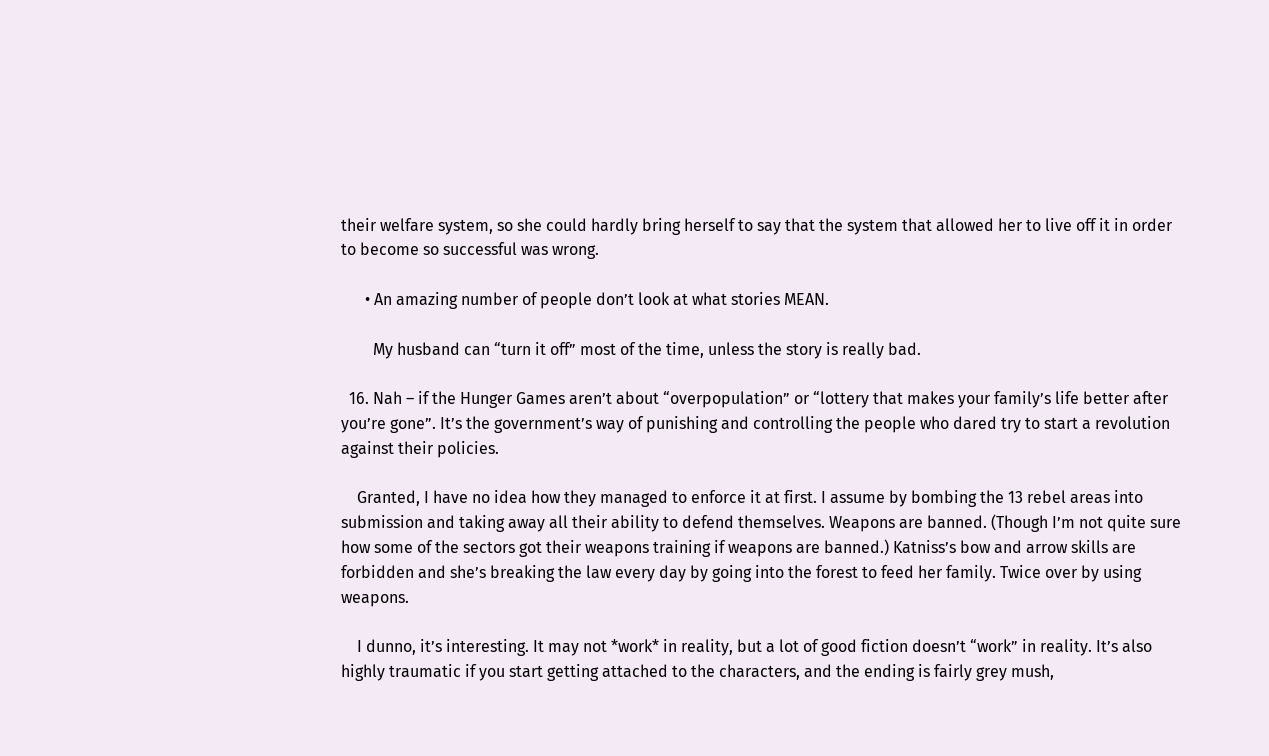their welfare system, so she could hardly bring herself to say that the system that allowed her to live off it in order to become so successful was wrong.

      • An amazing number of people don’t look at what stories MEAN.

        My husband can “turn it off” most of the time, unless the story is really bad.

  16. Nah – if the Hunger Games aren’t about “overpopulation” or “lottery that makes your family’s life better after you’re gone”. It’s the government’s way of punishing and controlling the people who dared try to start a revolution against their policies.

    Granted, I have no idea how they managed to enforce it at first. I assume by bombing the 13 rebel areas into submission and taking away all their ability to defend themselves. Weapons are banned. (Though I’m not quite sure how some of the sectors got their weapons training if weapons are banned.) Katniss’s bow and arrow skills are forbidden and she’s breaking the law every day by going into the forest to feed her family. Twice over by using weapons.

    I dunno, it’s interesting. It may not *work* in reality, but a lot of good fiction doesn’t “work” in reality. It’s also highly traumatic if you start getting attached to the characters, and the ending is fairly grey mush,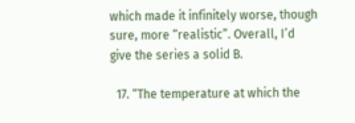which made it infinitely worse, though sure, more “realistic”. Overall, I’d give the series a solid B.

  17. “The temperature at which the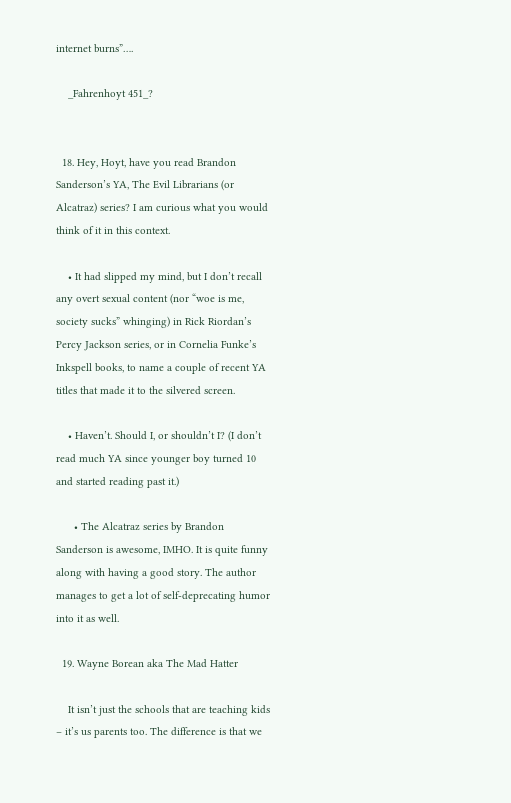internet burns”….

    _Fahrenhoyt 451_?


  18. Hey, Hoyt, have you read Brandon Sanderson’s YA, The Evil Librarians (or Alcatraz) series? I am curious what you would think of it in this context.

    • It had slipped my mind, but I don’t recall any overt sexual content (nor “woe is me, society sucks” whinging) in Rick Riordan’s Percy Jackson series, or in Cornelia Funke’s Inkspell books, to name a couple of recent YA titles that made it to the silvered screen.

    • Haven’t. Should I, or shouldn’t I? (I don’t read much YA since younger boy turned 10 and started reading past it.)

      • The Alcatraz series by Brandon Sanderson is awesome, IMHO. It is quite funny along with having a good story. The author manages to get a lot of self-deprecating humor into it as well.

  19. Wayne Borean aka The Mad Hatter

    It isn’t just the schools that are teaching kids – it’s us parents too. The difference is that we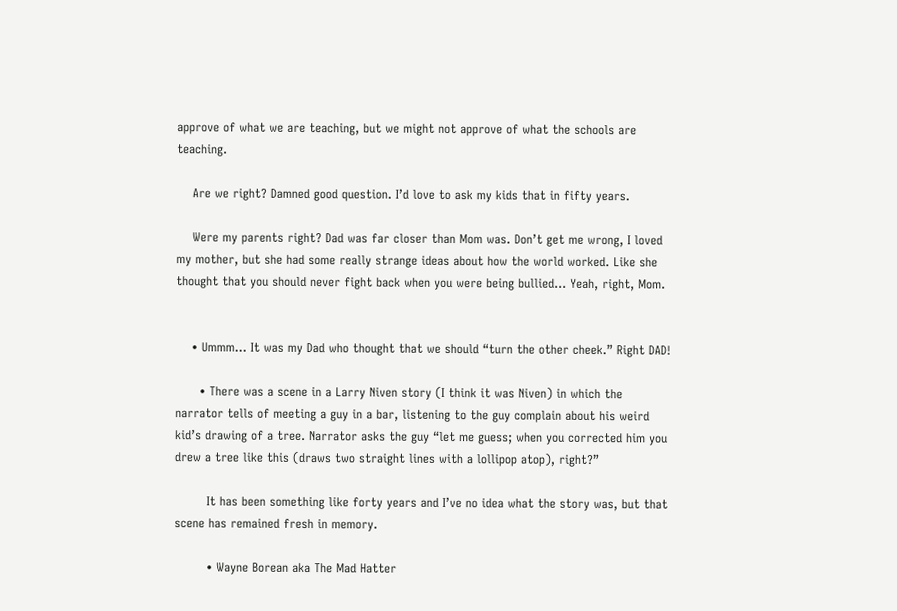approve of what we are teaching, but we might not approve of what the schools are teaching.

    Are we right? Damned good question. I’d love to ask my kids that in fifty years.

    Were my parents right? Dad was far closer than Mom was. Don’t get me wrong, I loved my mother, but she had some really strange ideas about how the world worked. Like she thought that you should never fight back when you were being bullied… Yeah, right, Mom.


    • Ummm… It was my Dad who thought that we should “turn the other cheek.” Right DAD!

      • There was a scene in a Larry Niven story (I think it was Niven) in which the narrator tells of meeting a guy in a bar, listening to the guy complain about his weird kid’s drawing of a tree. Narrator asks the guy “let me guess; when you corrected him you drew a tree like this (draws two straight lines with a lollipop atop), right?”

        It has been something like forty years and I’ve no idea what the story was, but that scene has remained fresh in memory.

        • Wayne Borean aka The Mad Hatter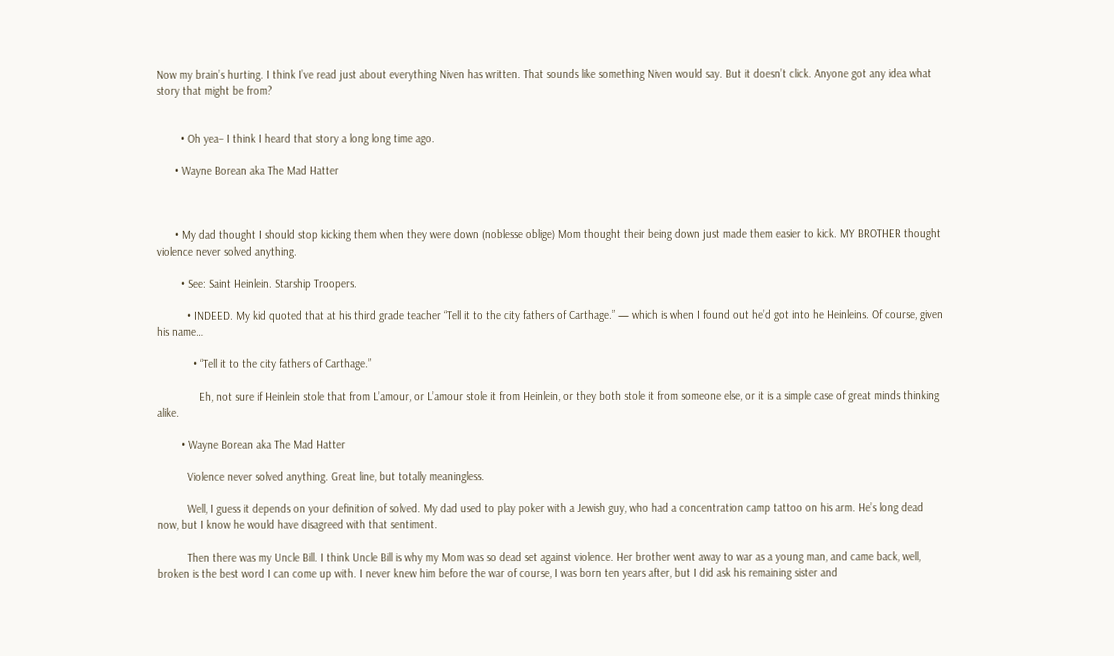Now my brain’s hurting. I think I’ve read just about everything Niven has written. That sounds like something Niven would say. But it doesn’t click. Anyone got any idea what story that might be from?


        • Oh yea– I think I heard that story a long long time ago.

      • Wayne Borean aka The Mad Hatter



      • My dad thought I should stop kicking them when they were down (noblesse oblige) Mom thought their being down just made them easier to kick. MY BROTHER thought violence never solved anything.

        • See: Saint Heinlein. Starship Troopers.

          • INDEED. My kid quoted that at his third grade teacher “Tell it to the city fathers of Carthage.” — which is when I found out he’d got into he Heinleins. Of course, given his name…

            • “Tell it to the city fathers of Carthage.”

              Eh, not sure if Heinlein stole that from L’amour, or L’amour stole it from Heinlein, or they both stole it from someone else, or it is a simple case of great minds thinking alike.

        • Wayne Borean aka The Mad Hatter

          Violence never solved anything. Great line, but totally meaningless.

          Well, I guess it depends on your definition of solved. My dad used to play poker with a Jewish guy, who had a concentration camp tattoo on his arm. He’s long dead now, but I know he would have disagreed with that sentiment.

          Then there was my Uncle Bill. I think Uncle Bill is why my Mom was so dead set against violence. Her brother went away to war as a young man, and came back, well, broken is the best word I can come up with. I never knew him before the war of course, I was born ten years after, but I did ask his remaining sister and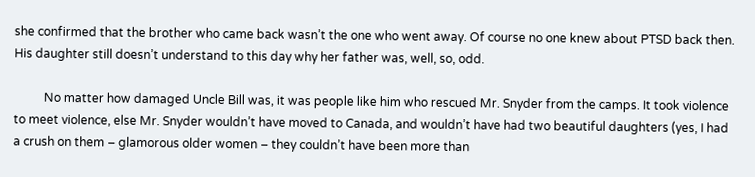she confirmed that the brother who came back wasn’t the one who went away. Of course no one knew about PTSD back then. His daughter still doesn’t understand to this day why her father was, well, so, odd.

          No matter how damaged Uncle Bill was, it was people like him who rescued Mr. Snyder from the camps. It took violence to meet violence, else Mr. Snyder wouldn’t have moved to Canada, and wouldn’t have had two beautiful daughters (yes, I had a crush on them – glamorous older women – they couldn’t have been more than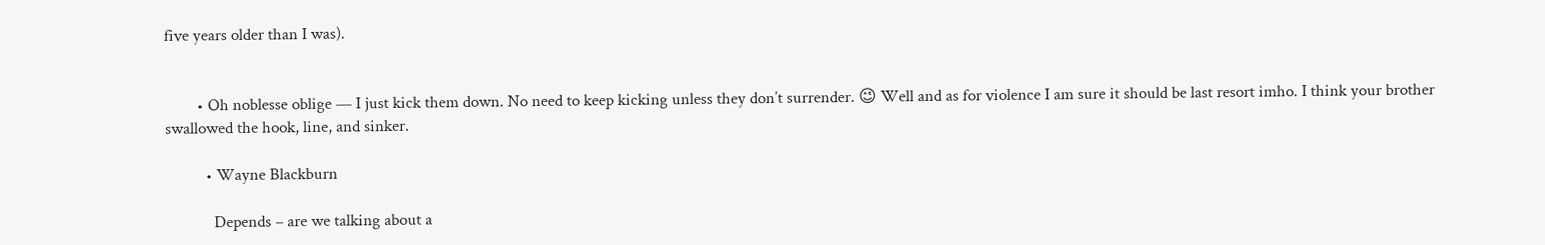five years older than I was).


        • Oh noblesse oblige — I just kick them down. No need to keep kicking unless they don’t surrender. 😉 Well and as for violence I am sure it should be last resort imho. I think your brother swallowed the hook, line, and sinker.

          • Wayne Blackburn

            Depends – are we talking about a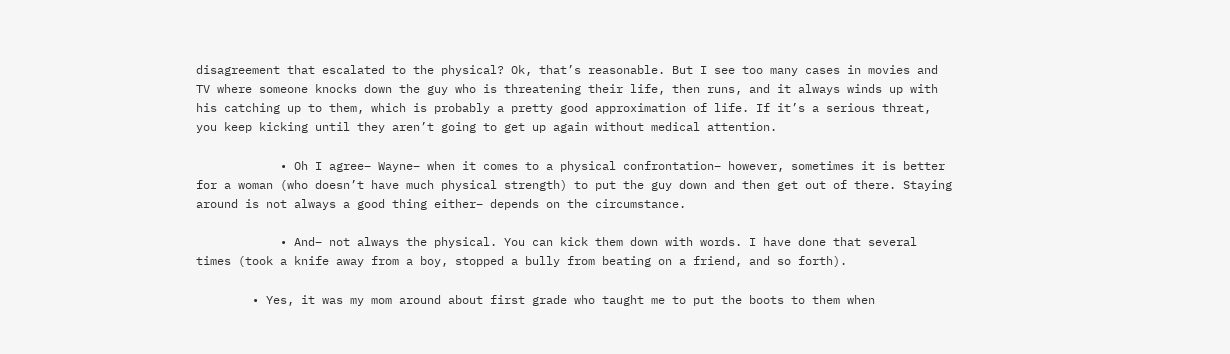disagreement that escalated to the physical? Ok, that’s reasonable. But I see too many cases in movies and TV where someone knocks down the guy who is threatening their life, then runs, and it always winds up with his catching up to them, which is probably a pretty good approximation of life. If it’s a serious threat, you keep kicking until they aren’t going to get up again without medical attention.

            • Oh I agree– Wayne– when it comes to a physical confrontation– however, sometimes it is better for a woman (who doesn’t have much physical strength) to put the guy down and then get out of there. Staying around is not always a good thing either– depends on the circumstance.

            • And– not always the physical. You can kick them down with words. I have done that several times (took a knife away from a boy, stopped a bully from beating on a friend, and so forth).

        • Yes, it was my mom around about first grade who taught me to put the boots to them when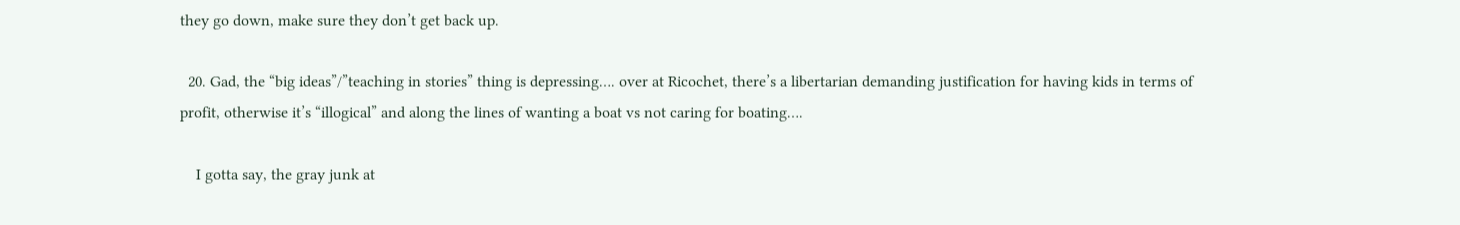they go down, make sure they don’t get back up.

  20. Gad, the “big ideas”/”teaching in stories” thing is depressing…. over at Ricochet, there’s a libertarian demanding justification for having kids in terms of profit, otherwise it’s “illogical” and along the lines of wanting a boat vs not caring for boating….

    I gotta say, the gray junk at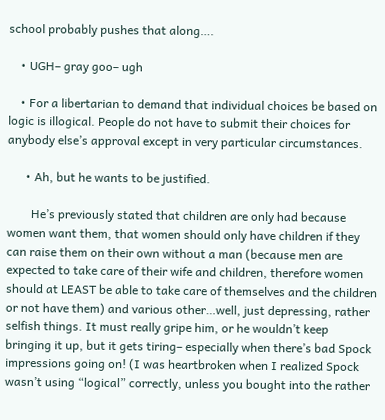school probably pushes that along….

    • UGH– gray goo– ugh

    • For a libertarian to demand that individual choices be based on logic is illogical. People do not have to submit their choices for anybody else’s approval except in very particular circumstances.

      • Ah, but he wants to be justified.

        He’s previously stated that children are only had because women want them, that women should only have children if they can raise them on their own without a man (because men are expected to take care of their wife and children, therefore women should at LEAST be able to take care of themselves and the children or not have them) and various other…well, just depressing, rather selfish things. It must really gripe him, or he wouldn’t keep bringing it up, but it gets tiring– especially when there’s bad Spock impressions going on! (I was heartbroken when I realized Spock wasn’t using “logical” correctly, unless you bought into the rather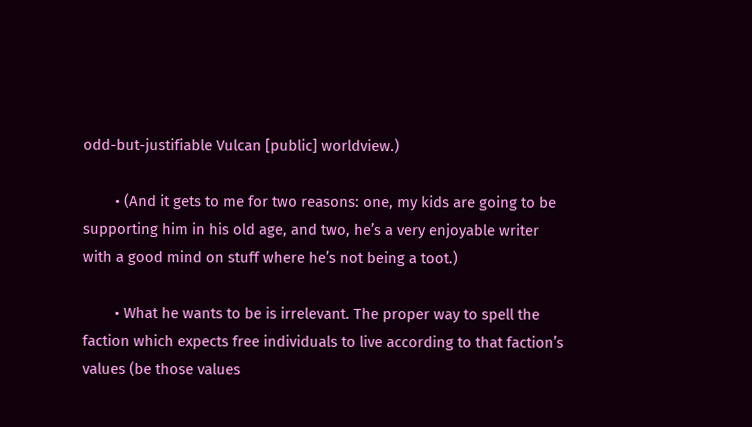odd-but-justifiable Vulcan [public] worldview.)

        • (And it gets to me for two reasons: one, my kids are going to be supporting him in his old age, and two, he’s a very enjoyable writer with a good mind on stuff where he’s not being a toot.)

        • What he wants to be is irrelevant. The proper way to spell the faction which expects free individuals to live according to that faction’s values (be those values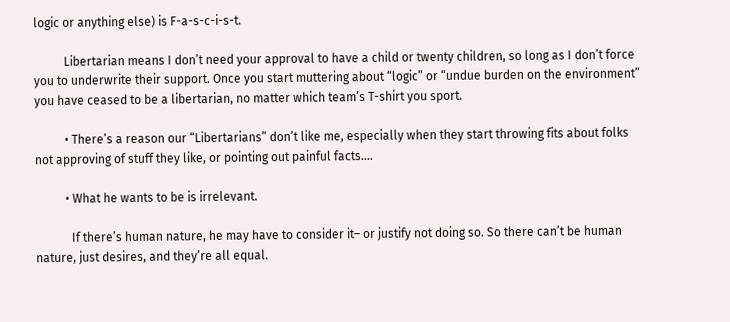logic or anything else) is F-a-s-c-i-s-t.

          Libertarian means I don’t need your approval to have a child or twenty children, so long as I don’t force you to underwrite their support. Once you start muttering about “logic” or “undue burden on the environment” you have ceased to be a libertarian, no matter which team’s T-shirt you sport.

          • There’s a reason our “Libertarians” don’t like me, especially when they start throwing fits about folks not approving of stuff they like, or pointing out painful facts….

          • What he wants to be is irrelevant.

            If there’s human nature, he may have to consider it– or justify not doing so. So there can’t be human nature, just desires, and they’re all equal.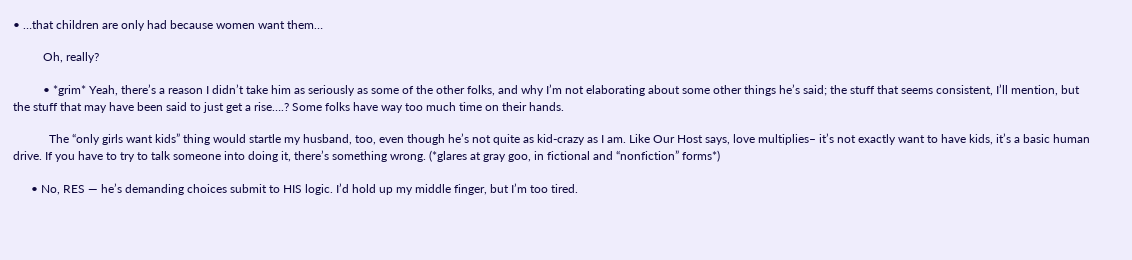• …that children are only had because women want them…

          Oh, really?

          • *grim* Yeah, there’s a reason I didn’t take him as seriously as some of the other folks, and why I’m not elaborating about some other things he’s said; the stuff that seems consistent, I’ll mention, but the stuff that may have been said to just get a rise….? Some folks have way too much time on their hands.

            The “only girls want kids” thing would startle my husband, too, even though he’s not quite as kid-crazy as I am. Like Our Host says, love multiplies– it’s not exactly want to have kids, it’s a basic human drive. If you have to try to talk someone into doing it, there’s something wrong. (*glares at gray goo, in fictional and “nonfiction” forms*)

      • No, RES — he’s demanding choices submit to HIS logic. I’d hold up my middle finger, but I’m too tired.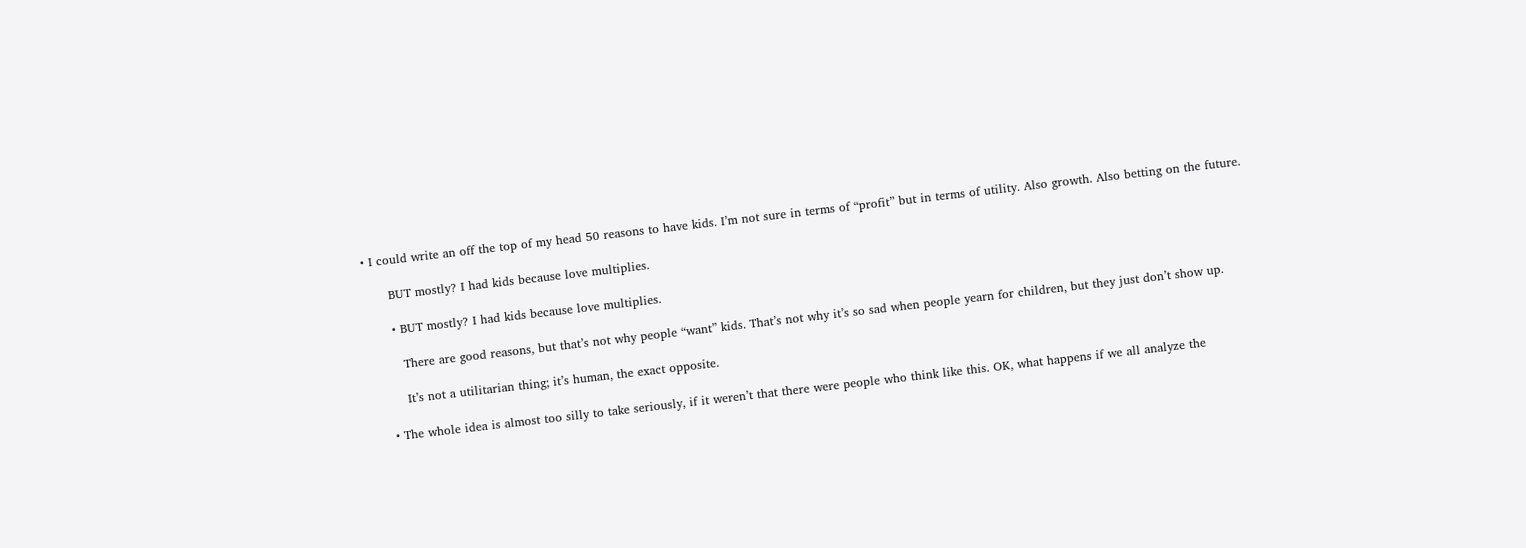• I could write an off the top of my head 50 reasons to have kids. I’m not sure in terms of “profit” but in terms of utility. Also growth. Also betting on the future.

      BUT mostly? I had kids because love multiplies.

      • BUT mostly? I had kids because love multiplies.

        There are good reasons, but that’s not why people “want” kids. That’s not why it’s so sad when people yearn for children, but they just don’t show up.

        It’s not a utilitarian thing; it’s human, the exact opposite.

    • The whole idea is almost too silly to take seriously, if it weren’t that there were people who think like this. OK, what happens if we all analyze the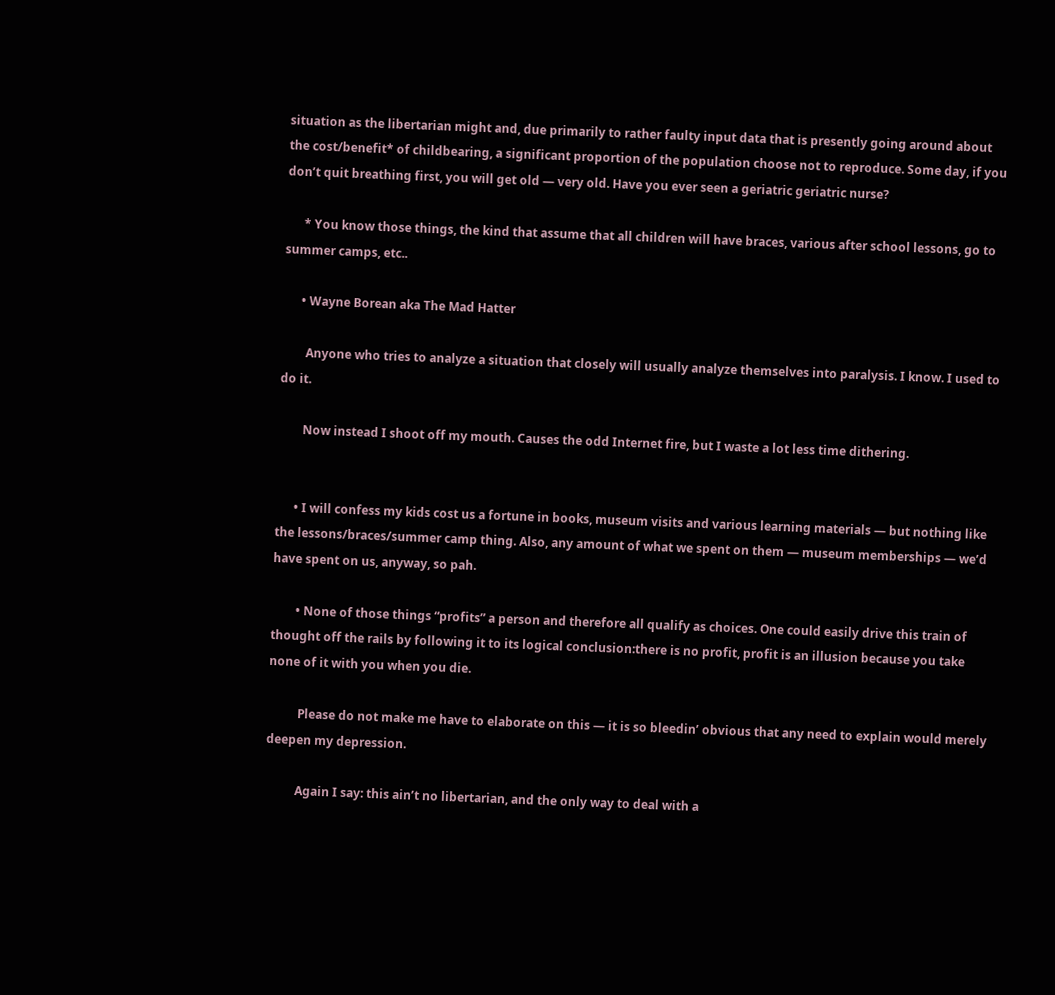situation as the libertarian might and, due primarily to rather faulty input data that is presently going around about the cost/benefit* of childbearing, a significant proportion of the population choose not to reproduce. Some day, if you don’t quit breathing first, you will get old — very old. Have you ever seen a geriatric geriatric nurse?

      * You know those things, the kind that assume that all children will have braces, various after school lessons, go to summer camps, etc..

      • Wayne Borean aka The Mad Hatter

        Anyone who tries to analyze a situation that closely will usually analyze themselves into paralysis. I know. I used to do it.

        Now instead I shoot off my mouth. Causes the odd Internet fire, but I waste a lot less time dithering.


      • I will confess my kids cost us a fortune in books, museum visits and various learning materials — but nothing like the lessons/braces/summer camp thing. Also, any amount of what we spent on them — museum memberships — we’d have spent on us, anyway, so pah.

        • None of those things “profits” a person and therefore all qualify as choices. One could easily drive this train of thought off the rails by following it to its logical conclusion:there is no profit, profit is an illusion because you take none of it with you when you die.

          Please do not make me have to elaborate on this — it is so bleedin’ obvious that any need to explain would merely deepen my depression.

          Again I say: this ain’t no libertarian, and the only way to deal with a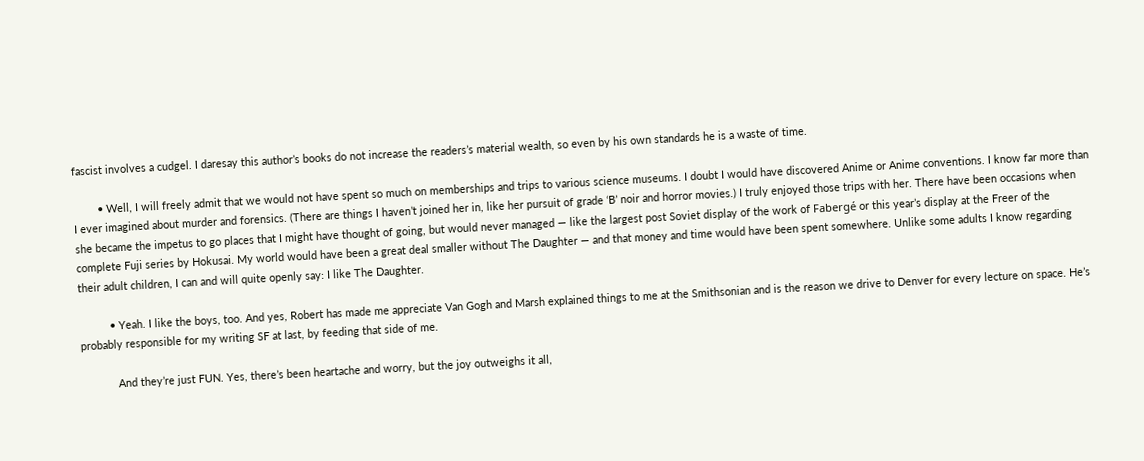fascist involves a cudgel. I daresay this author’s books do not increase the readers’s material wealth, so even by his own standards he is a waste of time.

        • Well, I will freely admit that we would not have spent so much on memberships and trips to various science museums. I doubt I would have discovered Anime or Anime conventions. I know far more than I ever imagined about murder and forensics. (There are things I haven’t joined her in, like her pursuit of grade ‘B’ noir and horror movies.) I truly enjoyed those trips with her. There have been occasions when she became the impetus to go places that I might have thought of going, but would never managed — like the largest post Soviet display of the work of Fabergé or this year’s display at the Freer of the complete Fuji series by Hokusai. My world would have been a great deal smaller without The Daughter — and that money and time would have been spent somewhere. Unlike some adults I know regarding their adult children, I can and will quite openly say: I like The Daughter.

          • Yeah. I like the boys, too. And yes, Robert has made me appreciate Van Gogh and Marsh explained things to me at the Smithsonian and is the reason we drive to Denver for every lecture on space. He’s probably responsible for my writing SF at last, by feeding that side of me.

            And they’re just FUN. Yes, there’s been heartache and worry, but the joy outweighs it all,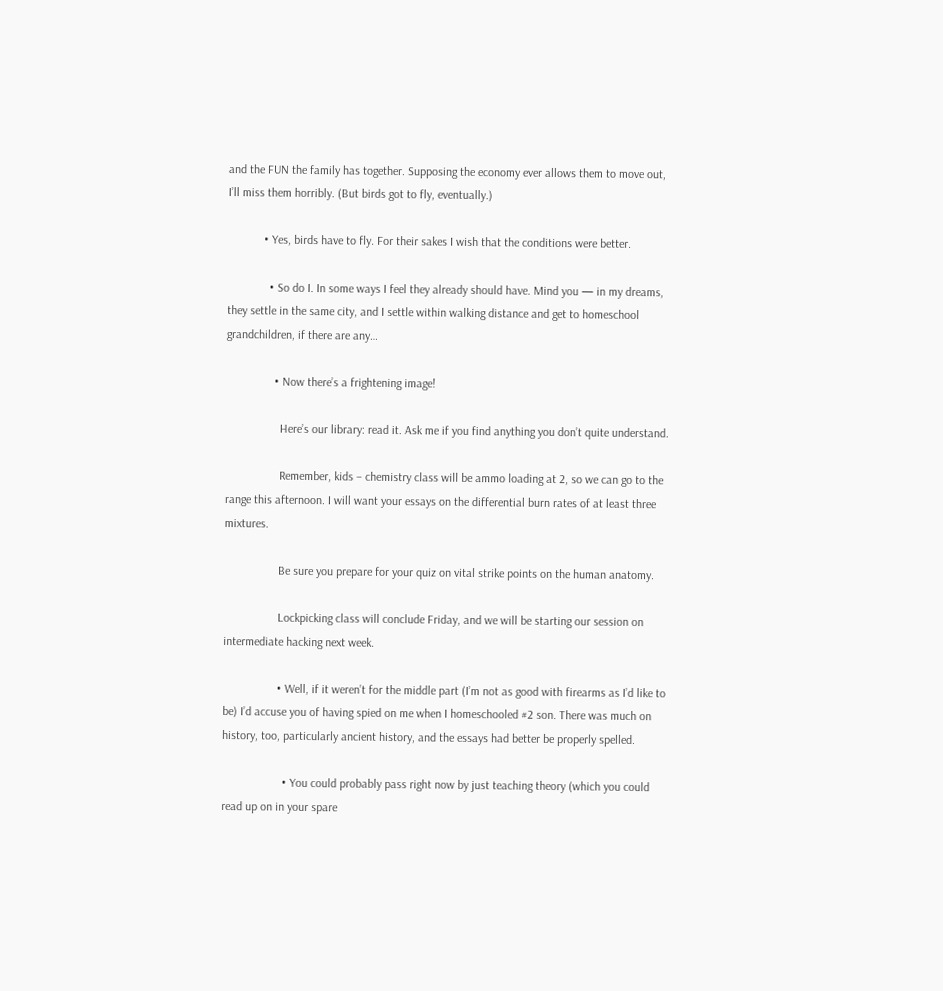and the FUN the family has together. Supposing the economy ever allows them to move out, I’ll miss them horribly. (But birds got to fly, eventually.)

            • Yes, birds have to fly. For their sakes I wish that the conditions were better.

              • So do I. In some ways I feel they already should have. Mind you — in my dreams, they settle in the same city, and I settle within walking distance and get to homeschool grandchildren, if there are any…

                • Now there’s a frightening image!

                  Here’s our library: read it. Ask me if you find anything you don’t quite understand.

                  Remember, kids – chemistry class will be ammo loading at 2, so we can go to the range this afternoon. I will want your essays on the differential burn rates of at least three mixtures.

                  Be sure you prepare for your quiz on vital strike points on the human anatomy.

                  Lockpicking class will conclude Friday, and we will be starting our session on intermediate hacking next week.

                  • Well, if it weren’t for the middle part (I’m not as good with firearms as I’d like to be) I’d accuse you of having spied on me when I homeschooled #2 son. There was much on history, too, particularly ancient history, and the essays had better be properly spelled.

                    • You could probably pass right now by just teaching theory (which you could read up on in your spare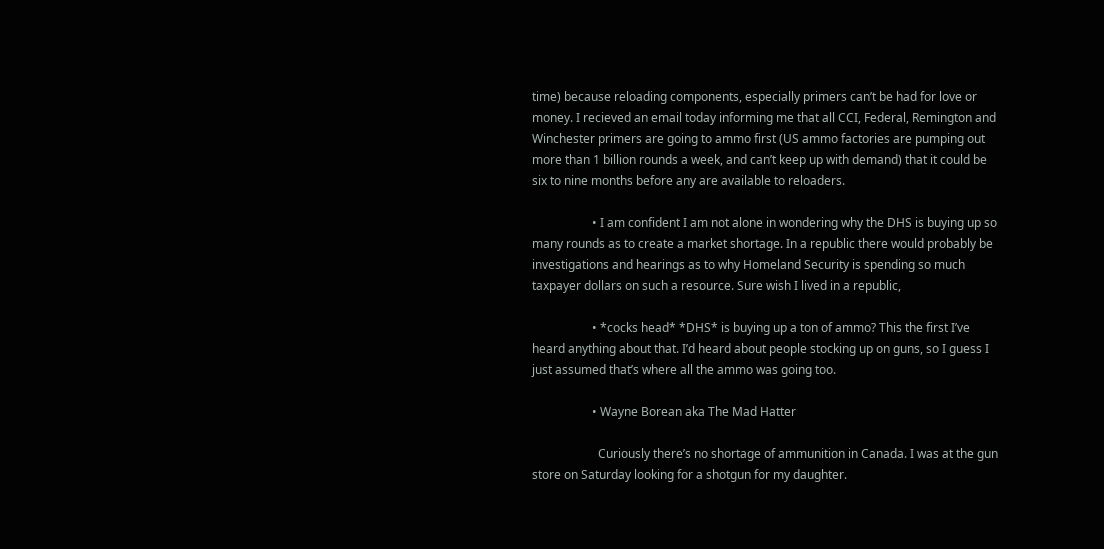time) because reloading components, especially primers can’t be had for love or money. I recieved an email today informing me that all CCI, Federal, Remington and Winchester primers are going to ammo first (US ammo factories are pumping out more than 1 billion rounds a week, and can’t keep up with demand) that it could be six to nine months before any are available to reloaders.

                    • I am confident I am not alone in wondering why the DHS is buying up so many rounds as to create a market shortage. In a republic there would probably be investigations and hearings as to why Homeland Security is spending so much taxpayer dollars on such a resource. Sure wish I lived in a republic,

                    • *cocks head* *DHS* is buying up a ton of ammo? This the first I’ve heard anything about that. I’d heard about people stocking up on guns, so I guess I just assumed that’s where all the ammo was going too.

                    • Wayne Borean aka The Mad Hatter

                      Curiously there’s no shortage of ammunition in Canada. I was at the gun store on Saturday looking for a shotgun for my daughter.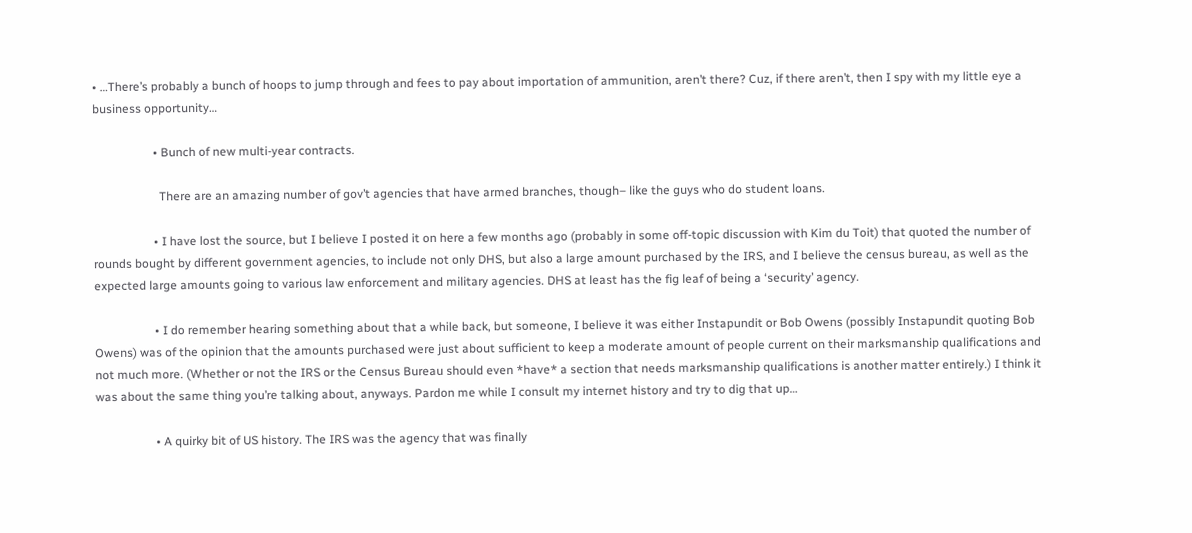• …There’s probably a bunch of hoops to jump through and fees to pay about importation of ammunition, aren’t there? Cuz, if there aren’t, then I spy with my little eye a business opportunity…

                    • Bunch of new multi-year contracts.

                      There are an amazing number of gov’t agencies that have armed branches, though– like the guys who do student loans.

                    • I have lost the source, but I believe I posted it on here a few months ago (probably in some off-topic discussion with Kim du Toit) that quoted the number of rounds bought by different government agencies, to include not only DHS, but also a large amount purchased by the IRS, and I believe the census bureau, as well as the expected large amounts going to various law enforcement and military agencies. DHS at least has the fig leaf of being a ‘security’ agency.

                    • I do remember hearing something about that a while back, but someone, I believe it was either Instapundit or Bob Owens (possibly Instapundit quoting Bob Owens) was of the opinion that the amounts purchased were just about sufficient to keep a moderate amount of people current on their marksmanship qualifications and not much more. (Whether or not the IRS or the Census Bureau should even *have* a section that needs marksmanship qualifications is another matter entirely.) I think it was about the same thing you’re talking about, anyways. Pardon me while I consult my internet history and try to dig that up…

                    • A quirky bit of US history. The IRS was the agency that was finally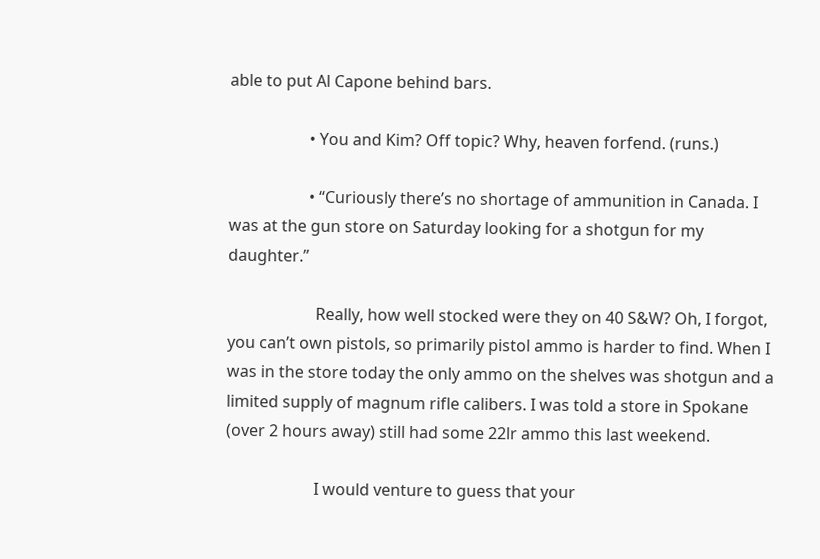able to put Al Capone behind bars.

                    • You and Kim? Off topic? Why, heaven forfend. (runs.)

                    • “Curiously there’s no shortage of ammunition in Canada. I was at the gun store on Saturday looking for a shotgun for my daughter.”

                      Really, how well stocked were they on 40 S&W? Oh, I forgot, you can’t own pistols, so primarily pistol ammo is harder to find. When I was in the store today the only ammo on the shelves was shotgun and a limited supply of magnum rifle calibers. I was told a store in Spokane (over 2 hours away) still had some 22lr ammo this last weekend.

                      I would venture to guess that your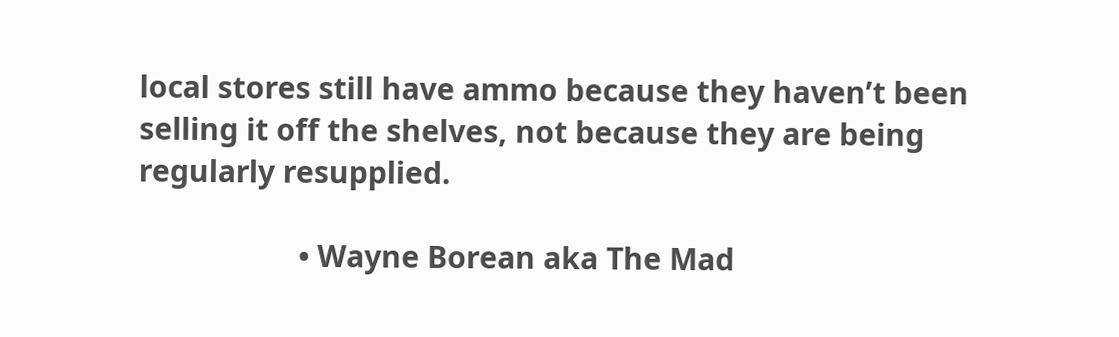local stores still have ammo because they haven’t been selling it off the shelves, not because they are being regularly resupplied.

                    • Wayne Borean aka The Mad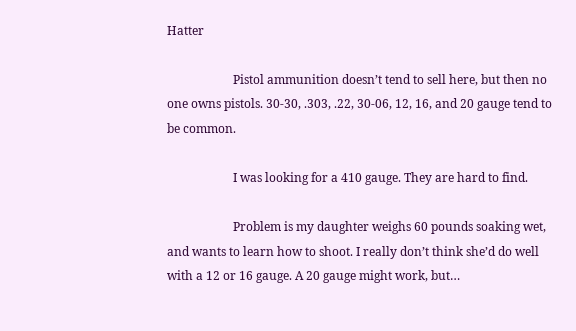Hatter

                      Pistol ammunition doesn’t tend to sell here, but then no one owns pistols. 30-30, .303, .22, 30-06, 12, 16, and 20 gauge tend to be common.

                      I was looking for a 410 gauge. They are hard to find.

                      Problem is my daughter weighs 60 pounds soaking wet, and wants to learn how to shoot. I really don’t think she’d do well with a 12 or 16 gauge. A 20 gauge might work, but…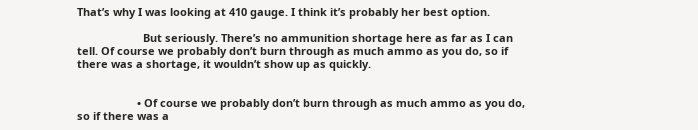That’s why I was looking at 410 gauge. I think it’s probably her best option.

                      But seriously. There’s no ammunition shortage here as far as I can tell. Of course we probably don’t burn through as much ammo as you do, so if there was a shortage, it wouldn’t show up as quickly.


                    • Of course we probably don’t burn through as much ammo as you do, so if there was a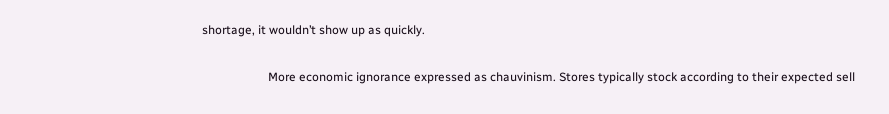shortage, it wouldn’t show up as quickly.

                      More economic ignorance expressed as chauvinism. Stores typically stock according to their expected sell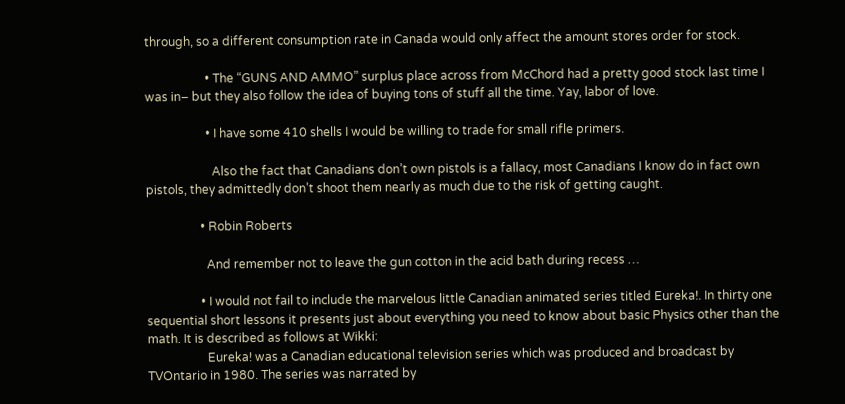through, so a different consumption rate in Canada would only affect the amount stores order for stock.

                    • The “GUNS AND AMMO” surplus place across from McChord had a pretty good stock last time I was in– but they also follow the idea of buying tons of stuff all the time. Yay, labor of love.

                    • I have some 410 shells I would be willing to trade for small rifle primers.

                      Also the fact that Canadians don’t own pistols is a fallacy, most Canadians I know do in fact own pistols, they admittedly don’t shoot them nearly as much due to the risk of getting caught.

                  • Robin Roberts

                    And remember not to leave the gun cotton in the acid bath during recess …

                  • I would not fail to include the marvelous little Canadian animated series titled Eureka!. In thirty one sequential short lessons it presents just about everything you need to know about basic Physics other than the math. It is described as follows at Wikki:
                    Eureka! was a Canadian educational television series which was produced and broadcast by TVOntario in 1980. The series was narrated by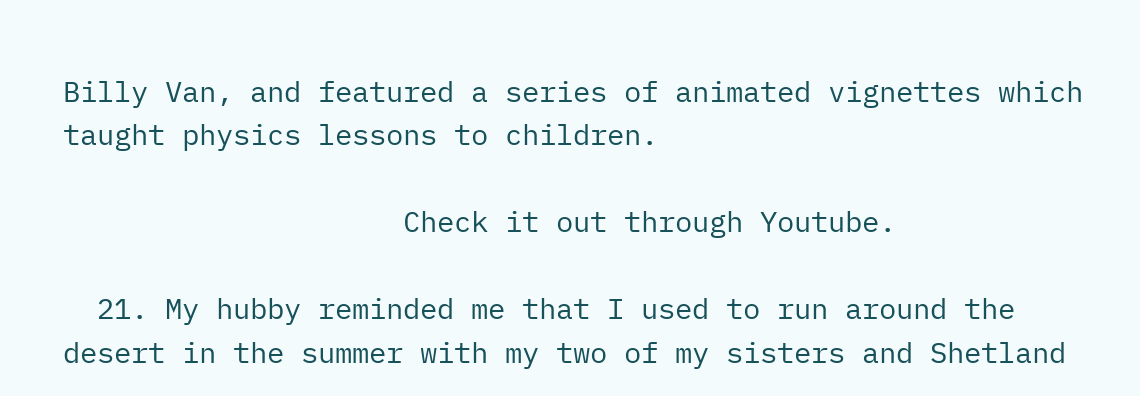Billy Van, and featured a series of animated vignettes which taught physics lessons to children.

                    Check it out through Youtube.

  21. My hubby reminded me that I used to run around the desert in the summer with my two of my sisters and Shetland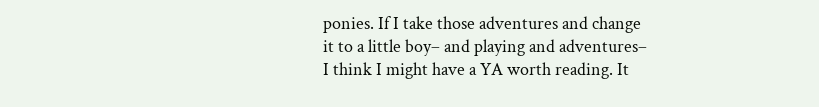ponies. If I take those adventures and change it to a little boy– and playing and adventures– I think I might have a YA worth reading. It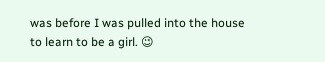was before I was pulled into the house to learn to be a girl. 😉